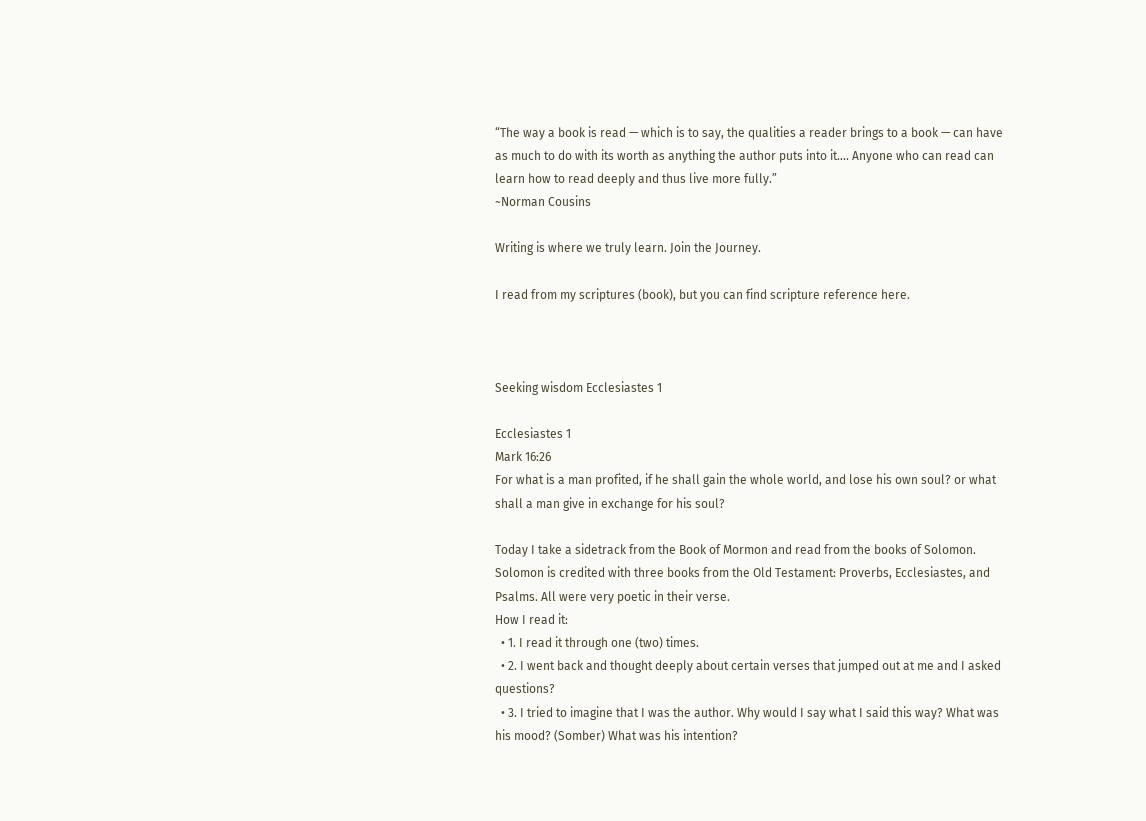“The way a book is read — which is to say, the qualities a reader brings to a book — can have as much to do with its worth as anything the author puts into it…. Anyone who can read can learn how to read deeply and thus live more fully.”
~Norman Cousins

Writing is where we truly learn. Join the Journey.

I read from my scriptures (book), but you can find scripture reference here.



Seeking wisdom Ecclesiastes 1

Ecclesiastes 1
Mark 16:26
For what is a man profited, if he shall gain the whole world, and lose his own soul? or what shall a man give in exchange for his soul?

Today I take a sidetrack from the Book of Mormon and read from the books of Solomon. Solomon is credited with three books from the Old Testament: Proverbs, Ecclesiastes, and Psalms. All were very poetic in their verse.
How I read it:
  • 1. I read it through one (two) times.
  • 2. I went back and thought deeply about certain verses that jumped out at me and I asked questions?
  • 3. I tried to imagine that I was the author. Why would I say what I said this way? What was his mood? (Somber) What was his intention?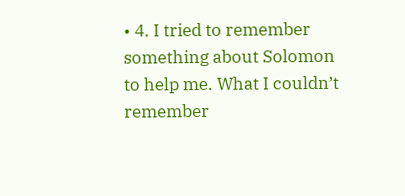• 4. I tried to remember something about Solomon to help me. What I couldn’t remember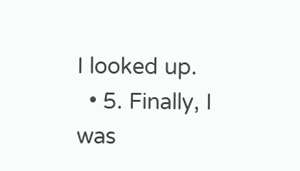I looked up.
  • 5. Finally, I was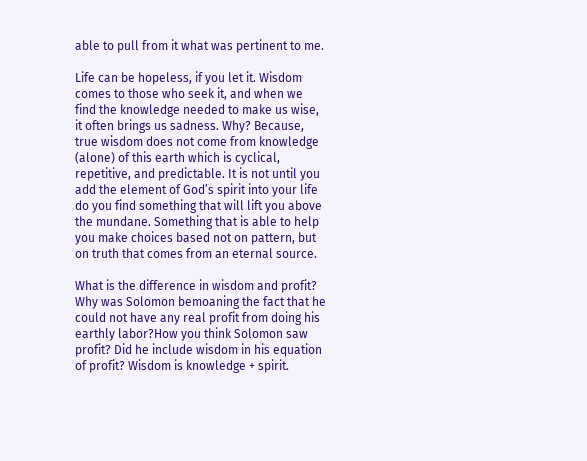able to pull from it what was pertinent to me.

Life can be hopeless, if you let it. Wisdom comes to those who seek it, and when we find the knowledge needed to make us wise, it often brings us sadness. Why? Because, true wisdom does not come from knowledge (alone) of this earth which is cyclical, repetitive, and predictable. It is not until you add the element of God’s spirit into your life do you find something that will lift you above the mundane. Something that is able to help you make choices based not on pattern, but on truth that comes from an eternal source.

What is the difference in wisdom and profit? Why was Solomon bemoaning the fact that he could not have any real profit from doing his earthly labor?How you think Solomon saw profit? Did he include wisdom in his equation of profit? Wisdom is knowledge + spirit.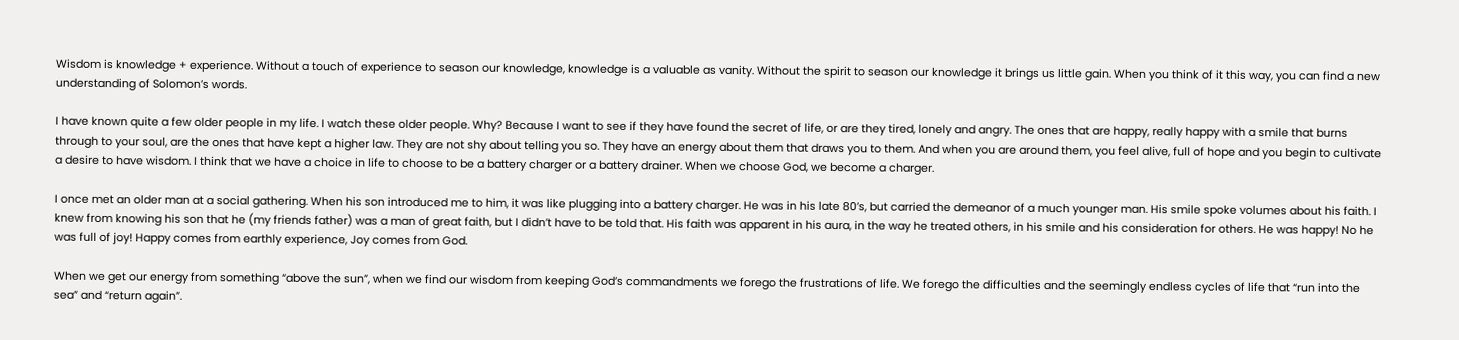Wisdom is knowledge + experience. Without a touch of experience to season our knowledge, knowledge is a valuable as vanity. Without the spirit to season our knowledge it brings us little gain. When you think of it this way, you can find a new understanding of Solomon’s words.

I have known quite a few older people in my life. I watch these older people. Why? Because I want to see if they have found the secret of life, or are they tired, lonely and angry. The ones that are happy, really happy with a smile that burns through to your soul, are the ones that have kept a higher law. They are not shy about telling you so. They have an energy about them that draws you to them. And when you are around them, you feel alive, full of hope and you begin to cultivate a desire to have wisdom. I think that we have a choice in life to choose to be a battery charger or a battery drainer. When we choose God, we become a charger.

I once met an older man at a social gathering. When his son introduced me to him, it was like plugging into a battery charger. He was in his late 80’s, but carried the demeanor of a much younger man. His smile spoke volumes about his faith. I knew from knowing his son that he (my friends father) was a man of great faith, but I didn’t have to be told that. His faith was apparent in his aura, in the way he treated others, in his smile and his consideration for others. He was happy! No he was full of joy! Happy comes from earthly experience, Joy comes from God.

When we get our energy from something “above the sun”, when we find our wisdom from keeping God’s commandments we forego the frustrations of life. We forego the difficulties and the seemingly endless cycles of life that “run into the sea” and “return again”.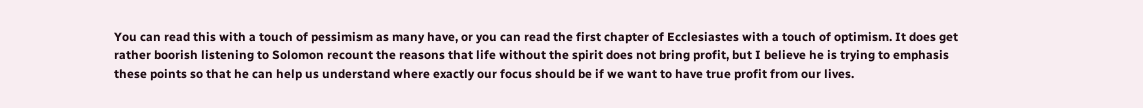You can read this with a touch of pessimism as many have, or you can read the first chapter of Ecclesiastes with a touch of optimism. It does get rather boorish listening to Solomon recount the reasons that life without the spirit does not bring profit, but I believe he is trying to emphasis these points so that he can help us understand where exactly our focus should be if we want to have true profit from our lives.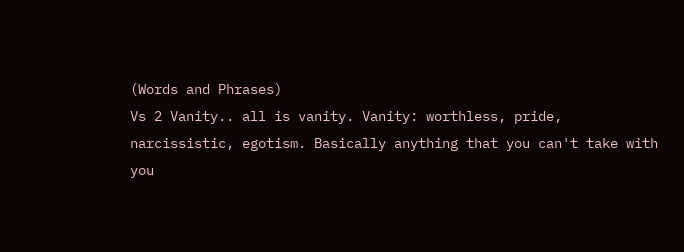(Words and Phrases)
Vs 2 Vanity.. all is vanity. Vanity: worthless, pride, narcissistic, egotism. Basically anything that you can't take with you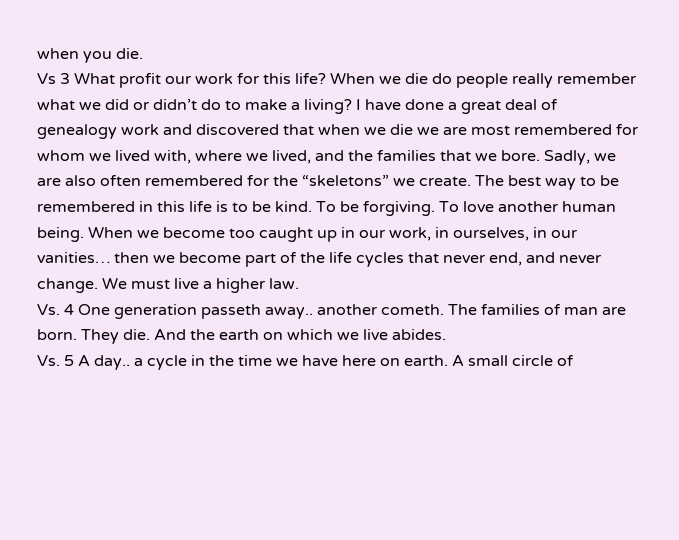when you die.
Vs 3 What profit our work for this life? When we die do people really remember what we did or didn’t do to make a living? I have done a great deal of genealogy work and discovered that when we die we are most remembered for whom we lived with, where we lived, and the families that we bore. Sadly, we are also often remembered for the “skeletons” we create. The best way to be remembered in this life is to be kind. To be forgiving. To love another human being. When we become too caught up in our work, in ourselves, in our vanities… then we become part of the life cycles that never end, and never change. We must live a higher law.
Vs. 4 One generation passeth away.. another cometh. The families of man are born. They die. And the earth on which we live abides.
Vs. 5 A day.. a cycle in the time we have here on earth. A small circle of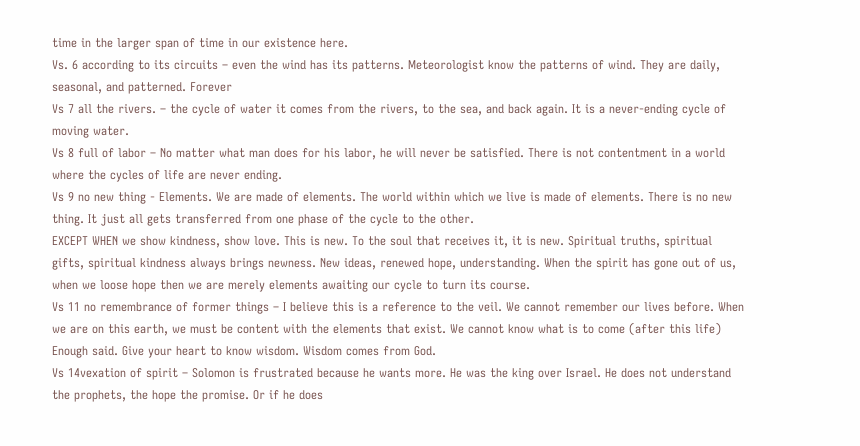time in the larger span of time in our existence here.
Vs. 6 according to its circuits – even the wind has its patterns. Meteorologist know the patterns of wind. They are daily, seasonal, and patterned. Forever
Vs 7 all the rivers. – the cycle of water it comes from the rivers, to the sea, and back again. It is a never-ending cycle of moving water.
Vs 8 full of labor – No matter what man does for his labor, he will never be satisfied. There is not contentment in a world where the cycles of life are never ending.
Vs 9 no new thing - Elements. We are made of elements. The world within which we live is made of elements. There is no new thing. It just all gets transferred from one phase of the cycle to the other.
EXCEPT WHEN we show kindness, show love. This is new. To the soul that receives it, it is new. Spiritual truths, spiritual gifts, spiritual kindness always brings newness. New ideas, renewed hope, understanding. When the spirit has gone out of us, when we loose hope then we are merely elements awaiting our cycle to turn its course.
Vs 11 no remembrance of former things – I believe this is a reference to the veil. We cannot remember our lives before. When we are on this earth, we must be content with the elements that exist. We cannot know what is to come (after this life)
Enough said. Give your heart to know wisdom. Wisdom comes from God.
Vs 14vexation of spirit – Solomon is frustrated because he wants more. He was the king over Israel. He does not understand the prophets, the hope the promise. Or if he does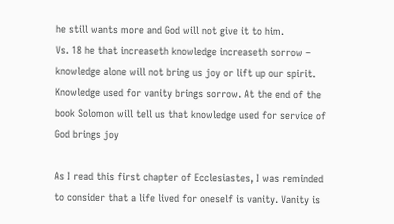he still wants more and God will not give it to him.
Vs. 18 he that increaseth knowledge increaseth sorrow – knowledge alone will not bring us joy or lift up our spirit. Knowledge used for vanity brings sorrow. At the end of the book Solomon will tell us that knowledge used for service of God brings joy

As I read this first chapter of Ecclesiastes, I was reminded to consider that a life lived for oneself is vanity. Vanity is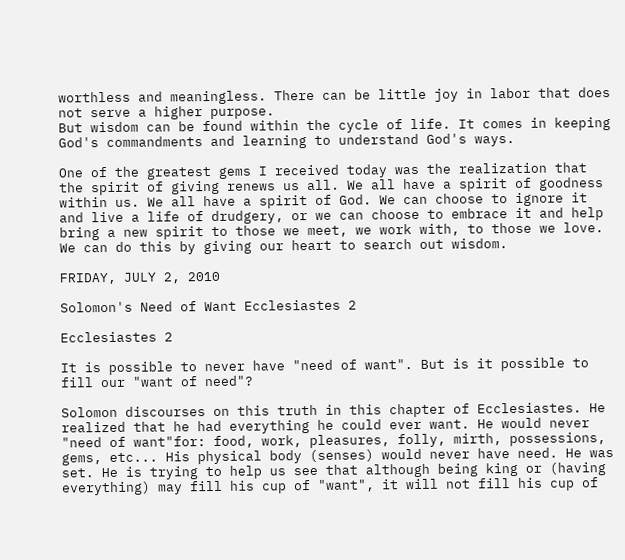worthless and meaningless. There can be little joy in labor that does not serve a higher purpose.
But wisdom can be found within the cycle of life. It comes in keeping God's commandments and learning to understand God's ways.

One of the greatest gems I received today was the realization that the spirit of giving renews us all. We all have a spirit of goodness within us. We all have a spirit of God. We can choose to ignore it and live a life of drudgery, or we can choose to embrace it and help bring a new spirit to those we meet, we work with, to those we love. We can do this by giving our heart to search out wisdom.

FRIDAY, JULY 2, 2010

Solomon's Need of Want Ecclesiastes 2

Ecclesiastes 2

It is possible to never have "need of want". But is it possible to fill our "want of need"?

Solomon discourses on this truth in this chapter of Ecclesiastes. He realized that he had everything he could ever want. He would never "need of want"for: food, work, pleasures, folly, mirth, possessions, gems, etc... His physical body (senses) would never have need. He was set. He is trying to help us see that although being king or (having everything) may fill his cup of "want", it will not fill his cup of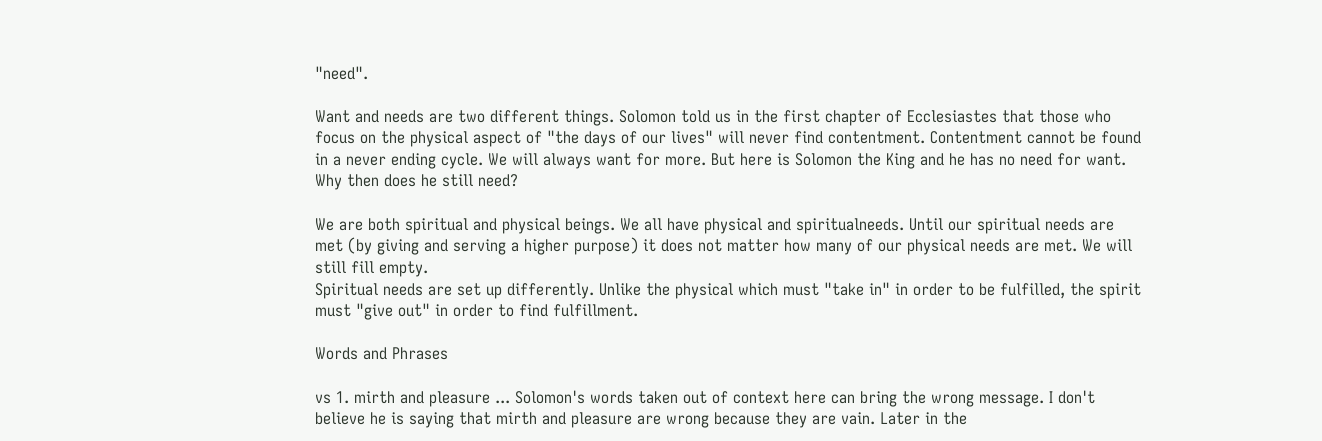"need".

Want and needs are two different things. Solomon told us in the first chapter of Ecclesiastes that those who focus on the physical aspect of "the days of our lives" will never find contentment. Contentment cannot be found in a never ending cycle. We will always want for more. But here is Solomon the King and he has no need for want. Why then does he still need?

We are both spiritual and physical beings. We all have physical and spiritualneeds. Until our spiritual needs are met (by giving and serving a higher purpose) it does not matter how many of our physical needs are met. We will still fill empty.
Spiritual needs are set up differently. Unlike the physical which must "take in" in order to be fulfilled, the spirit must "give out" in order to find fulfillment.

Words and Phrases

vs 1. mirth and pleasure ... Solomon's words taken out of context here can bring the wrong message. I don't believe he is saying that mirth and pleasure are wrong because they are vain. Later in the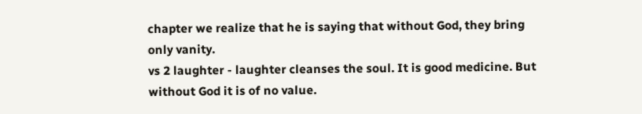chapter we realize that he is saying that without God, they bring only vanity.
vs 2 laughter - laughter cleanses the soul. It is good medicine. But without God it is of no value.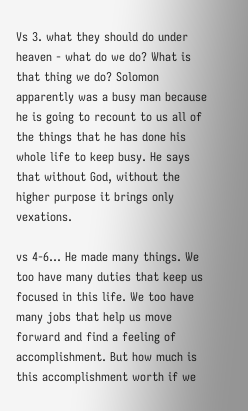Vs 3. what they should do under heaven - what do we do? What is that thing we do? Solomon apparently was a busy man because he is going to recount to us all of the things that he has done his whole life to keep busy. He says that without God, without the higher purpose it brings only vexations.

vs 4-6... He made many things. We too have many duties that keep us focused in this life. We too have many jobs that help us move forward and find a feeling of accomplishment. But how much is this accomplishment worth if we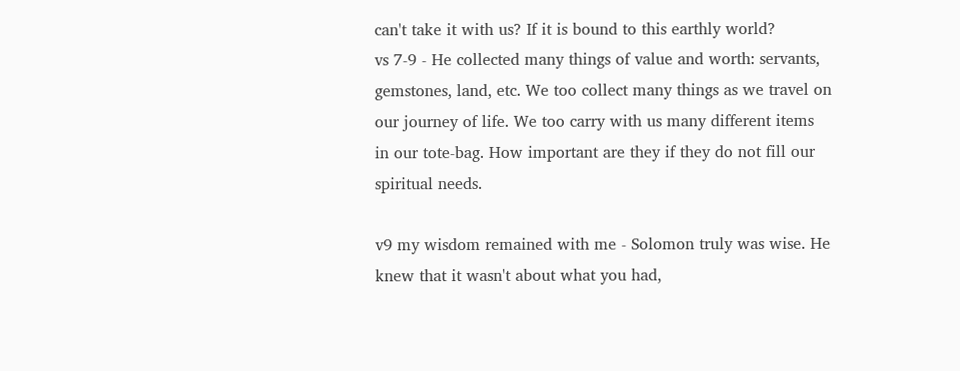can't take it with us? If it is bound to this earthly world?
vs 7-9 - He collected many things of value and worth: servants, gemstones, land, etc. We too collect many things as we travel on our journey of life. We too carry with us many different items in our tote-bag. How important are they if they do not fill our spiritual needs.

v9 my wisdom remained with me - Solomon truly was wise. He knew that it wasn't about what you had,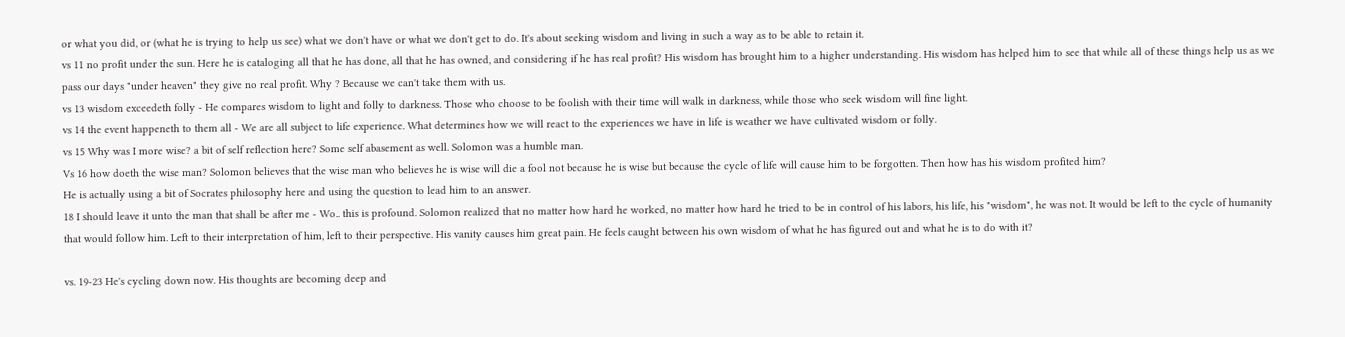or what you did, or (what he is trying to help us see) what we don't have or what we don't get to do. It's about seeking wisdom and living in such a way as to be able to retain it.
vs 11 no profit under the sun. Here he is cataloging all that he has done, all that he has owned, and considering if he has real profit? His wisdom has brought him to a higher understanding. His wisdom has helped him to see that while all of these things help us as we pass our days "under heaven" they give no real profit. Why ? Because we can't take them with us.
vs 13 wisdom exceedeth folly - He compares wisdom to light and folly to darkness. Those who choose to be foolish with their time will walk in darkness, while those who seek wisdom will fine light.
vs 14 the event happeneth to them all - We are all subject to life experience. What determines how we will react to the experiences we have in life is weather we have cultivated wisdom or folly.
vs 15 Why was I more wise? a bit of self reflection here? Some self abasement as well. Solomon was a humble man.
Vs 16 how doeth the wise man? Solomon believes that the wise man who believes he is wise will die a fool not because he is wise but because the cycle of life will cause him to be forgotten. Then how has his wisdom profited him?
He is actually using a bit of Socrates philosophy here and using the question to lead him to an answer.
18 I should leave it unto the man that shall be after me - Wo.. this is profound. Solomon realized that no matter how hard he worked, no matter how hard he tried to be in control of his labors, his life, his "wisdom", he was not. It would be left to the cycle of humanity that would follow him. Left to their interpretation of him, left to their perspective. His vanity causes him great pain. He feels caught between his own wisdom of what he has figured out and what he is to do with it?

vs. 19-23 He's cycling down now. His thoughts are becoming deep and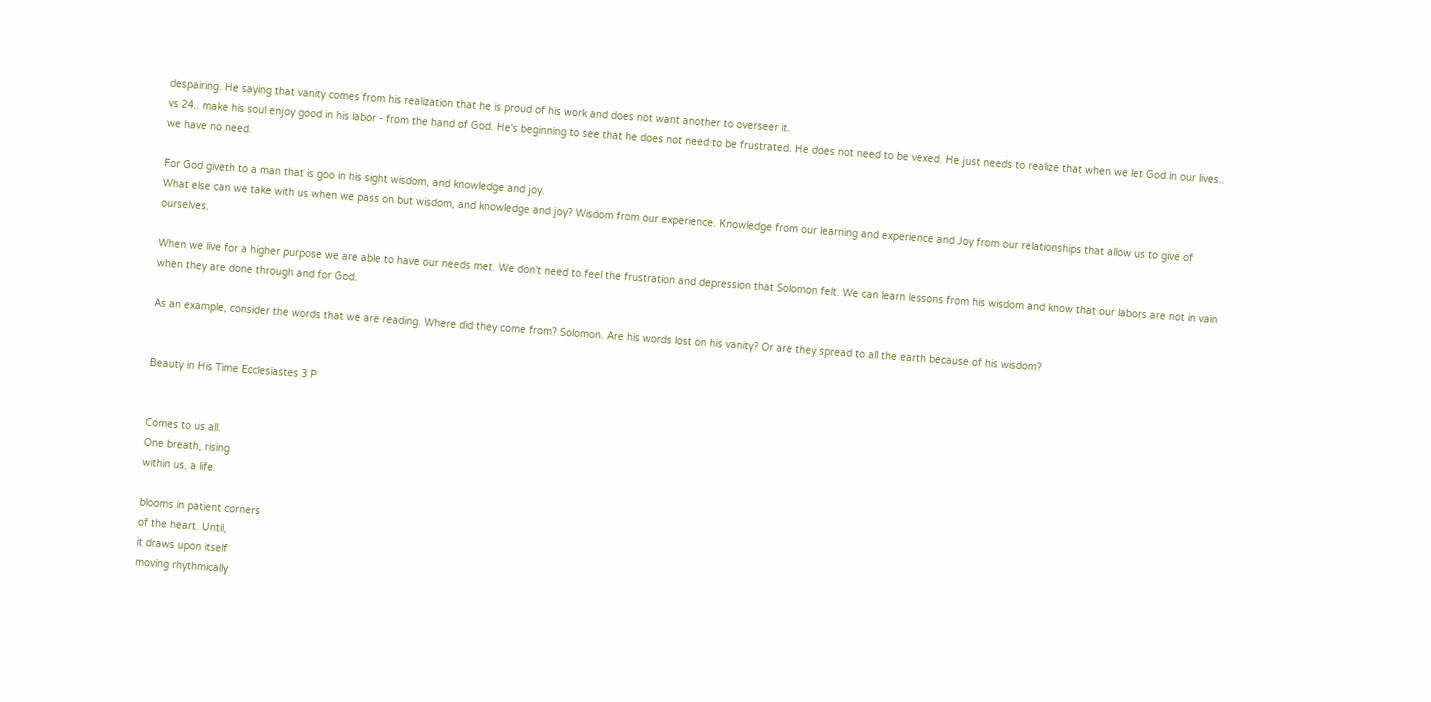despairing. He saying that vanity comes from his realization that he is proud of his work and does not want another to overseer it.
vs 24.. make his soul enjoy good in his labor - from the hand of God. He's beginning to see that he does not need to be frustrated. He does not need to be vexed. He just needs to realize that when we let God in our lives.. we have no need.

For God giveth to a man that is goo in his sight wisdom, and knowledge and joy.
What else can we take with us when we pass on but wisdom, and knowledge and joy? Wisdom from our experience. Knowledge from our learning and experience and Joy from our relationships that allow us to give of ourselves.

When we live for a higher purpose we are able to have our needs met. We don't need to feel the frustration and depression that Solomon felt. We can learn lessons from his wisdom and know that our labors are not in vain when they are done through and for God.

As an example, consider the words that we are reading. Where did they come from? Solomon. Are his words lost on his vanity? Or are they spread to all the earth because of his wisdom?


Beauty in His Time Ecclesiastes 3 P


Comes to us all.
One breath, rising
within us, a life.

blooms in patient corners
of the heart. Until,
it draws upon itself
moving rhythmically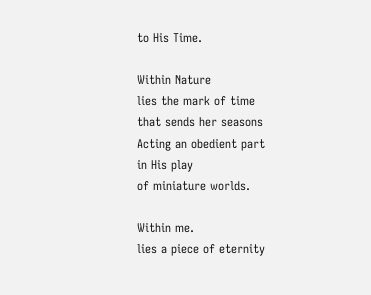to His Time.

Within Nature
lies the mark of time
that sends her seasons
Acting an obedient part
in His play
of miniature worlds.

Within me.
lies a piece of eternity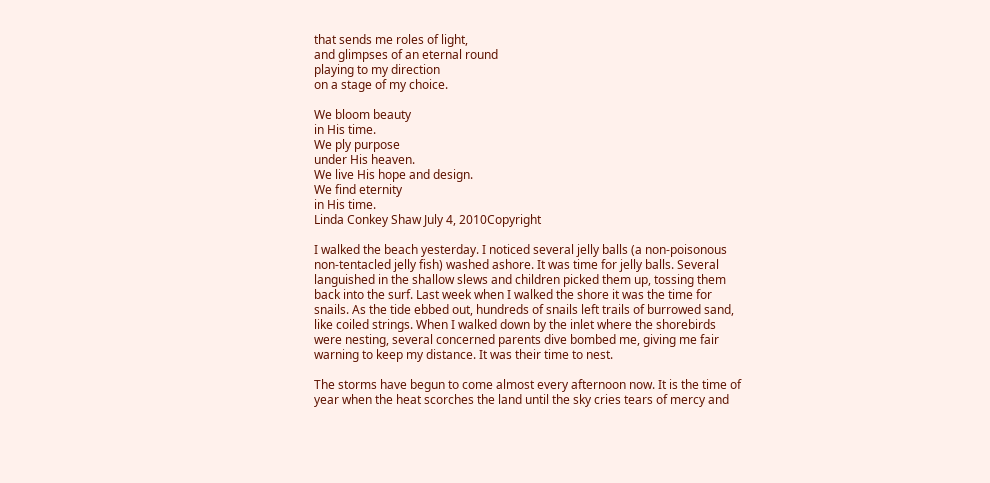that sends me roles of light,
and glimpses of an eternal round
playing to my direction
on a stage of my choice.

We bloom beauty
in His time.
We ply purpose
under His heaven.
We live His hope and design.
We find eternity
in His time.
Linda Conkey Shaw July 4, 2010Copyright

I walked the beach yesterday. I noticed several jelly balls (a non-poisonous non-tentacled jelly fish) washed ashore. It was time for jelly balls. Several languished in the shallow slews and children picked them up, tossing them back into the surf. Last week when I walked the shore it was the time for snails. As the tide ebbed out, hundreds of snails left trails of burrowed sand, like coiled strings. When I walked down by the inlet where the shorebirds were nesting, several concerned parents dive bombed me, giving me fair warning to keep my distance. It was their time to nest.

The storms have begun to come almost every afternoon now. It is the time of year when the heat scorches the land until the sky cries tears of mercy and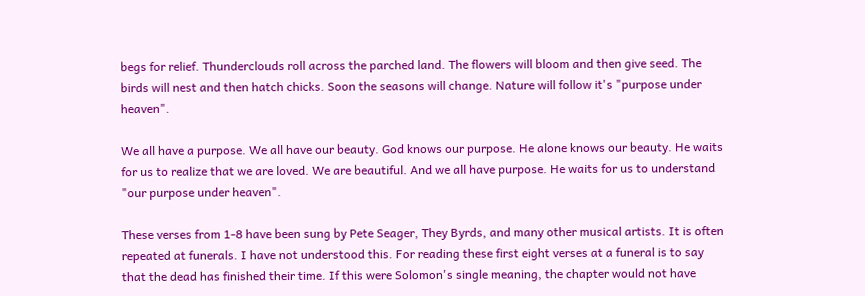begs for relief. Thunderclouds roll across the parched land. The flowers will bloom and then give seed. The birds will nest and then hatch chicks. Soon the seasons will change. Nature will follow it's "purpose under heaven".

We all have a purpose. We all have our beauty. God knows our purpose. He alone knows our beauty. He waits for us to realize that we are loved. We are beautiful. And we all have purpose. He waits for us to understand "our purpose under heaven".

These verses from 1-8 have been sung by Pete Seager, They Byrds, and many other musical artists. It is often repeated at funerals. I have not understood this. For reading these first eight verses at a funeral is to say that the dead has finished their time. If this were Solomon's single meaning, the chapter would not have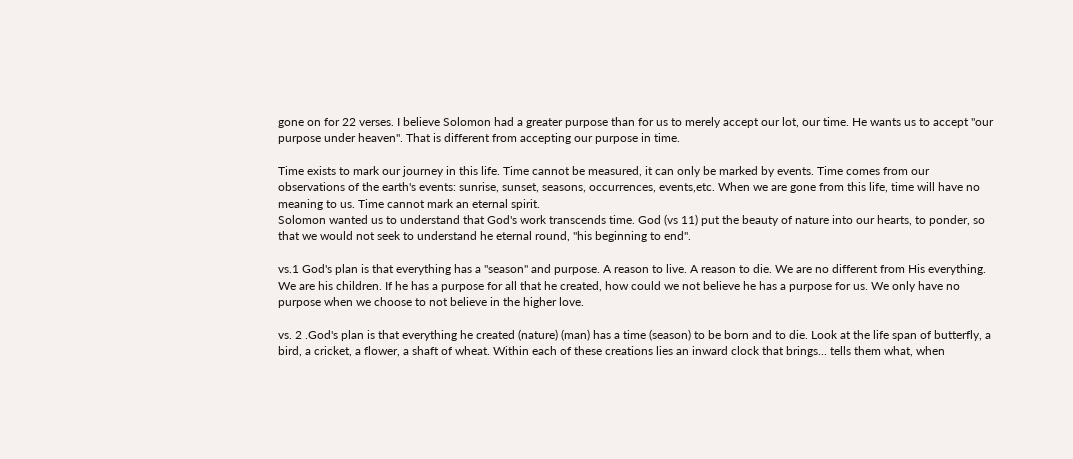gone on for 22 verses. I believe Solomon had a greater purpose than for us to merely accept our lot, our time. He wants us to accept "our purpose under heaven". That is different from accepting our purpose in time.

Time exists to mark our journey in this life. Time cannot be measured, it can only be marked by events. Time comes from our observations of the earth's events: sunrise, sunset, seasons, occurrences, events,etc. When we are gone from this life, time will have no meaning to us. Time cannot mark an eternal spirit.
Solomon wanted us to understand that God's work transcends time. God (vs 11) put the beauty of nature into our hearts, to ponder, so that we would not seek to understand he eternal round, "his beginning to end".

vs.1 God's plan is that everything has a "season" and purpose. A reason to live. A reason to die. We are no different from His everything. We are his children. If he has a purpose for all that he created, how could we not believe he has a purpose for us. We only have no purpose when we choose to not believe in the higher love.

vs. 2 .God's plan is that everything he created (nature) (man) has a time (season) to be born and to die. Look at the life span of butterfly, a bird, a cricket, a flower, a shaft of wheat. Within each of these creations lies an inward clock that brings... tells them what, when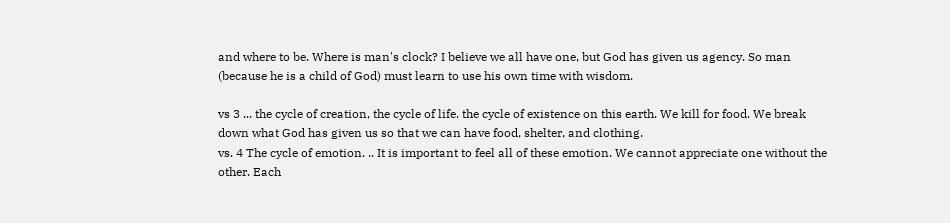and where to be. Where is man's clock? I believe we all have one, but God has given us agency. So man (because he is a child of God) must learn to use his own time with wisdom.

vs 3 ... the cycle of creation, the cycle of life. the cycle of existence on this earth. We kill for food. We break down what God has given us so that we can have food, shelter, and clothing.
vs. 4 The cycle of emotion. .. It is important to feel all of these emotion. We cannot appreciate one without the other. Each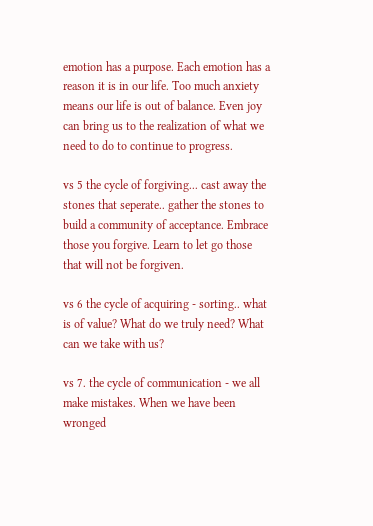emotion has a purpose. Each emotion has a reason it is in our life. Too much anxiety means our life is out of balance. Even joy can bring us to the realization of what we need to do to continue to progress.

vs 5 the cycle of forgiving... cast away the stones that seperate.. gather the stones to build a community of acceptance. Embrace those you forgive. Learn to let go those that will not be forgiven.

vs 6 the cycle of acquiring - sorting.. what is of value? What do we truly need? What can we take with us?

vs 7. the cycle of communication - we all make mistakes. When we have been wronged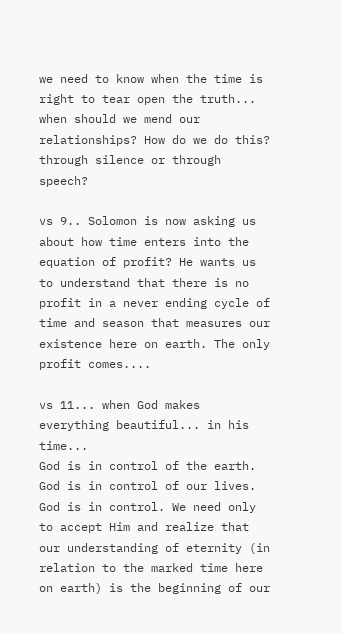we need to know when the time is right to tear open the truth... when should we mend our relationships? How do we do this? through silence or through speech?

vs 9.. Solomon is now asking us about how time enters into the equation of profit? He wants us to understand that there is no profit in a never ending cycle of time and season that measures our existence here on earth. The only profit comes....

vs 11... when God makes everything beautiful... in his time...
God is in control of the earth. God is in control of our lives. God is in control. We need only to accept Him and realize that our understanding of eternity (in relation to the marked time here on earth) is the beginning of our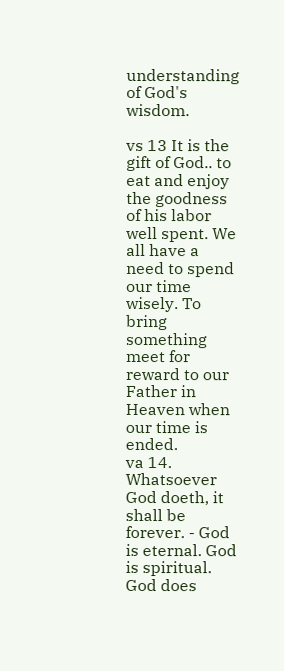understanding of God's wisdom.

vs 13 It is the gift of God.. to eat and enjoy the goodness of his labor well spent. We all have a need to spend our time wisely. To bring something meet for reward to our Father in Heaven when our time is ended.
va 14. Whatsoever God doeth, it shall be forever. - God is eternal. God is spiritual. God does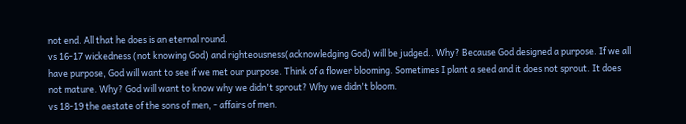not end. All that he does is an eternal round.
vs 16-17 wickedness (not knowing God) and righteousness(acknowledging God) will be judged.. Why? Because God designed a purpose. If we all have purpose, God will want to see if we met our purpose. Think of a flower blooming. Sometimes I plant a seed and it does not sprout. It does not mature. Why? God will want to know why we didn't sprout? Why we didn't bloom.
vs 18-19 the aestate of the sons of men, - affairs of men.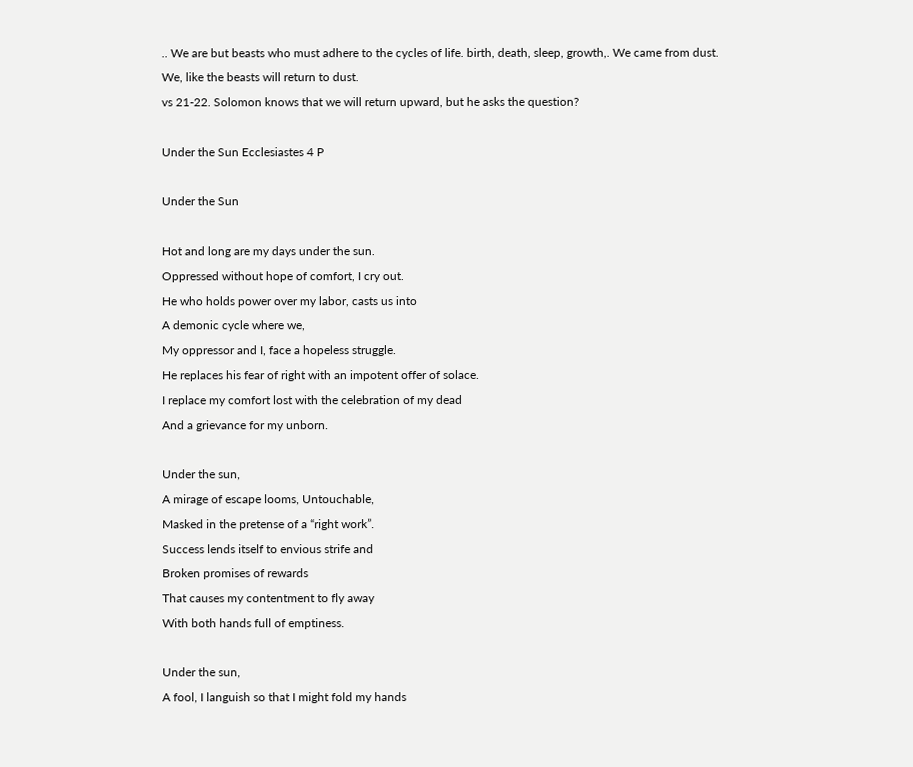.. We are but beasts who must adhere to the cycles of life. birth, death, sleep, growth,. We came from dust. We, like the beasts will return to dust.
vs 21-22. Solomon knows that we will return upward, but he asks the question?

Under the Sun Ecclesiastes 4 P

Under the Sun

Hot and long are my days under the sun.
Oppressed without hope of comfort, I cry out.
He who holds power over my labor, casts us into
A demonic cycle where we,
My oppressor and I, face a hopeless struggle.
He replaces his fear of right with an impotent offer of solace.
I replace my comfort lost with the celebration of my dead
And a grievance for my unborn.

Under the sun,
A mirage of escape looms, Untouchable,
Masked in the pretense of a “right work”.
Success lends itself to envious strife and
Broken promises of rewards
That causes my contentment to fly away
With both hands full of emptiness.

Under the sun,
A fool, I languish so that I might fold my hands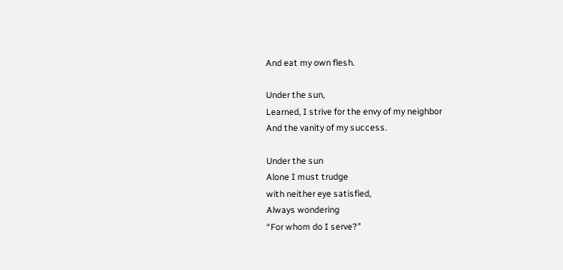And eat my own flesh.

Under the sun,
Learned, I strive for the envy of my neighbor
And the vanity of my success.

Under the sun
Alone I must trudge
with neither eye satisfied,
Always wondering
“For whom do I serve?”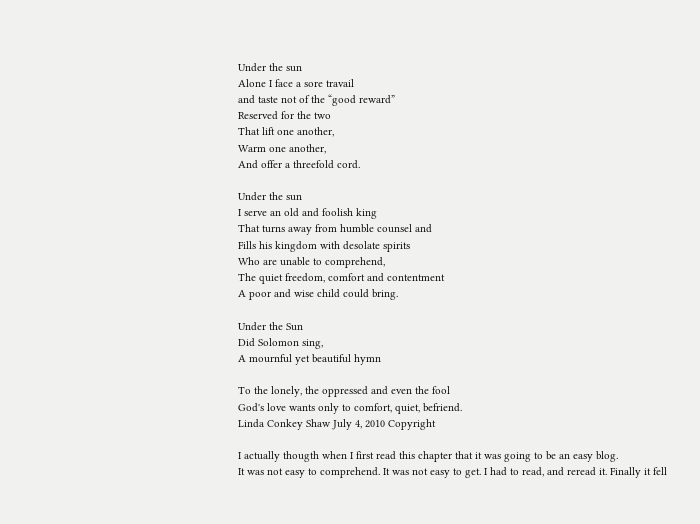Under the sun
Alone I face a sore travail
and taste not of the “good reward”
Reserved for the two
That lift one another,
Warm one another,
And offer a threefold cord.

Under the sun
I serve an old and foolish king
That turns away from humble counsel and
Fills his kingdom with desolate spirits
Who are unable to comprehend,
The quiet freedom, comfort and contentment
A poor and wise child could bring.

Under the Sun
Did Solomon sing,
A mournful yet beautiful hymn

To the lonely, the oppressed and even the fool
God's love wants only to comfort, quiet, befriend.
Linda Conkey Shaw July 4, 2010 Copyright

I actually thougth when I first read this chapter that it was going to be an easy blog.
It was not easy to comprehend. It was not easy to get. I had to read, and reread it. Finally it fell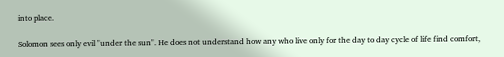into place.

Solomon sees only evil "under the sun". He does not understand how any who live only for the day to day cycle of life find comfort,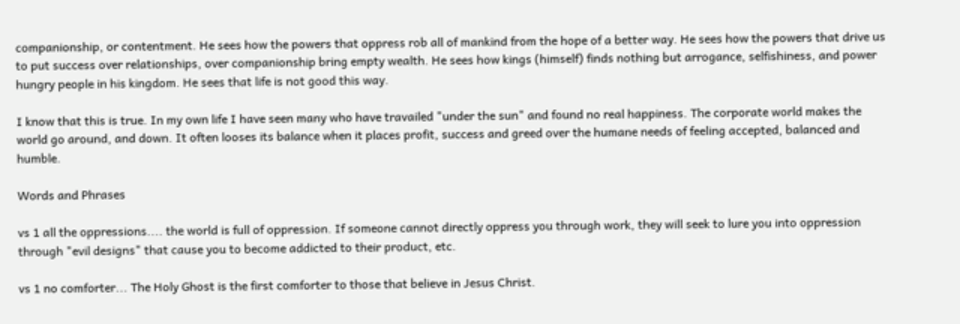companionship, or contentment. He sees how the powers that oppress rob all of mankind from the hope of a better way. He sees how the powers that drive us to put success over relationships, over companionship bring empty wealth. He sees how kings (himself) finds nothing but arrogance, selfishiness, and power hungry people in his kingdom. He sees that life is not good this way.

I know that this is true. In my own life I have seen many who have travailed "under the sun" and found no real happiness. The corporate world makes the world go around, and down. It often looses its balance when it places profit, success and greed over the humane needs of feeling accepted, balanced and humble.

Words and Phrases

vs 1 all the oppressions.... the world is full of oppression. If someone cannot directly oppress you through work, they will seek to lure you into oppression through "evil designs" that cause you to become addicted to their product, etc.

vs 1 no comforter... The Holy Ghost is the first comforter to those that believe in Jesus Christ.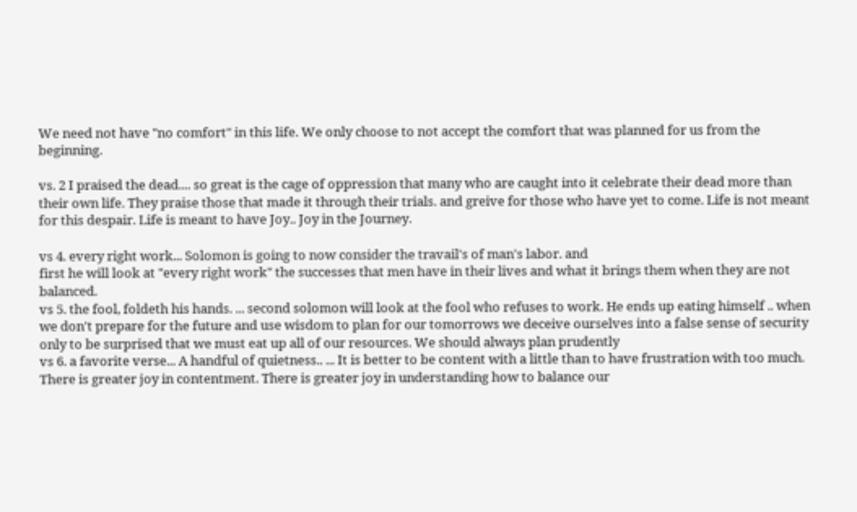We need not have "no comfort" in this life. We only choose to not accept the comfort that was planned for us from the beginning.

vs. 2 I praised the dead.... so great is the cage of oppression that many who are caught into it celebrate their dead more than their own life. They praise those that made it through their trials. and greive for those who have yet to come. Life is not meant for this despair. Life is meant to have Joy.. Joy in the Journey.

vs 4. every right work... Solomon is going to now consider the travail's of man's labor. and
first he will look at "every right work" the successes that men have in their lives and what it brings them when they are not balanced.
vs 5. the fool, foldeth his hands. ... second solomon will look at the fool who refuses to work. He ends up eating himself .. when we don't prepare for the future and use wisdom to plan for our tomorrows we deceive ourselves into a false sense of security only to be surprised that we must eat up all of our resources. We should always plan prudently
vs 6. a favorite verse... A handful of quietness.. ... It is better to be content with a little than to have frustration with too much. There is greater joy in contentment. There is greater joy in understanding how to balance our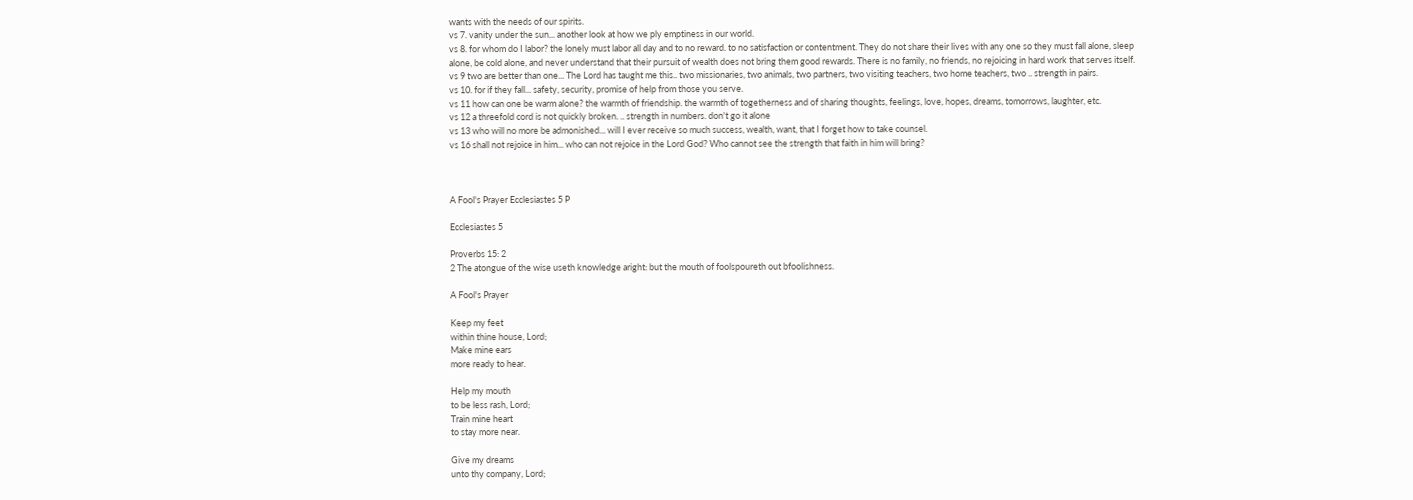wants with the needs of our spirits.
vs 7. vanity under the sun... another look at how we ply emptiness in our world.
vs 8. for whom do I labor? the lonely must labor all day and to no reward. to no satisfaction or contentment. They do not share their lives with any one so they must fall alone, sleep alone, be cold alone, and never understand that their pursuit of wealth does not bring them good rewards. There is no family, no friends, no rejoicing in hard work that serves itself.
vs 9 two are better than one... The Lord has taught me this.. two missionaries, two animals, two partners, two visiting teachers, two home teachers, two .. strength in pairs.
vs 10. for if they fall... safety, security, promise of help from those you serve.
vs 11 how can one be warm alone? the warmth of friendship. the warmth of togetherness and of sharing thoughts, feelings, love, hopes, dreams, tomorrows, laughter, etc.
vs 12 a threefold cord is not quickly broken. .. strength in numbers. don't go it alone
vs 13 who will no more be admonished... will I ever receive so much success, wealth, want, that I forget how to take counsel.
vs 16 shall not rejoice in him... who can not rejoice in the Lord God? Who cannot see the strength that faith in him will bring?



A Fool's Prayer Ecclesiastes 5 P

Ecclesiastes 5

Proverbs 15: 2
2 The atongue of the wise useth knowledge aright: but the mouth of foolspoureth out bfoolishness.

A Fool's Prayer

Keep my feet
within thine house, Lord;
Make mine ears
more ready to hear.

Help my mouth
to be less rash, Lord;
Train mine heart
to stay more near.

Give my dreams
unto thy company, Lord;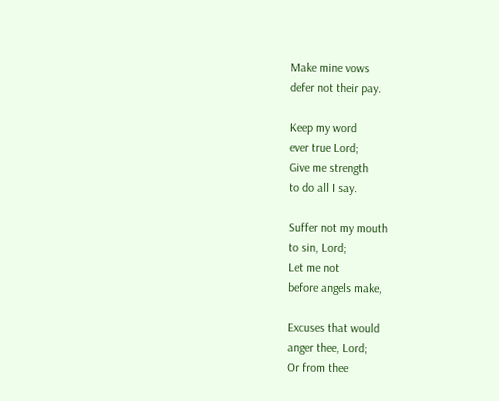Make mine vows
defer not their pay.

Keep my word
ever true Lord;
Give me strength
to do all I say.

Suffer not my mouth
to sin, Lord;
Let me not
before angels make,

Excuses that would
anger thee, Lord;
Or from thee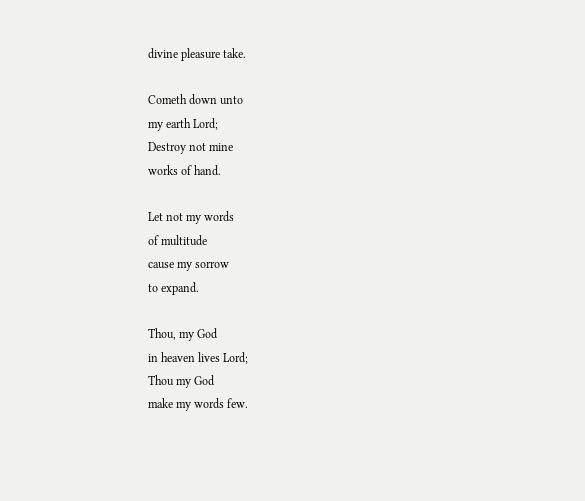divine pleasure take.

Cometh down unto
my earth Lord;
Destroy not mine
works of hand.

Let not my words
of multitude
cause my sorrow
to expand.

Thou, my God
in heaven lives Lord;
Thou my God
make my words few.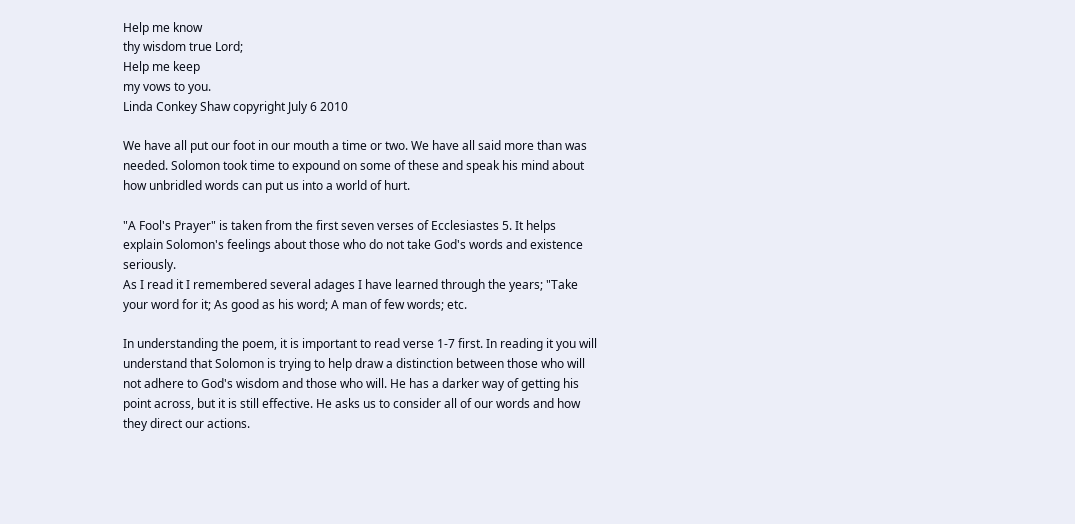Help me know
thy wisdom true Lord;
Help me keep
my vows to you.
Linda Conkey Shaw copyright July 6 2010

We have all put our foot in our mouth a time or two. We have all said more than was needed. Solomon took time to expound on some of these and speak his mind about how unbridled words can put us into a world of hurt.

"A Fool's Prayer" is taken from the first seven verses of Ecclesiastes 5. It helps explain Solomon's feelings about those who do not take God's words and existence seriously.
As I read it I remembered several adages I have learned through the years; "Take your word for it; As good as his word; A man of few words; etc.

In understanding the poem, it is important to read verse 1-7 first. In reading it you will understand that Solomon is trying to help draw a distinction between those who will not adhere to God's wisdom and those who will. He has a darker way of getting his point across, but it is still effective. He asks us to consider all of our words and how they direct our actions.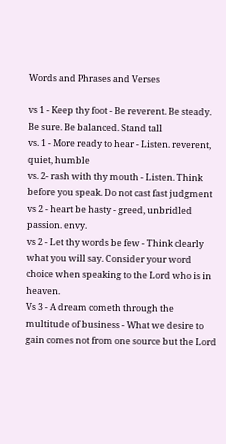Words and Phrases and Verses

vs 1 - Keep thy foot - Be reverent. Be steady. Be sure. Be balanced. Stand tall
vs. 1 - More ready to hear - Listen. reverent, quiet, humble
vs. 2- rash with thy mouth - Listen. Think before you speak. Do not cast fast judgment
vs 2 - heart be hasty - greed, unbridled passion. envy.
vs 2 - Let thy words be few - Think clearly what you will say. Consider your word choice when speaking to the Lord who is in heaven.
Vs 3 - A dream cometh through the multitude of business - What we desire to gain comes not from one source but the Lord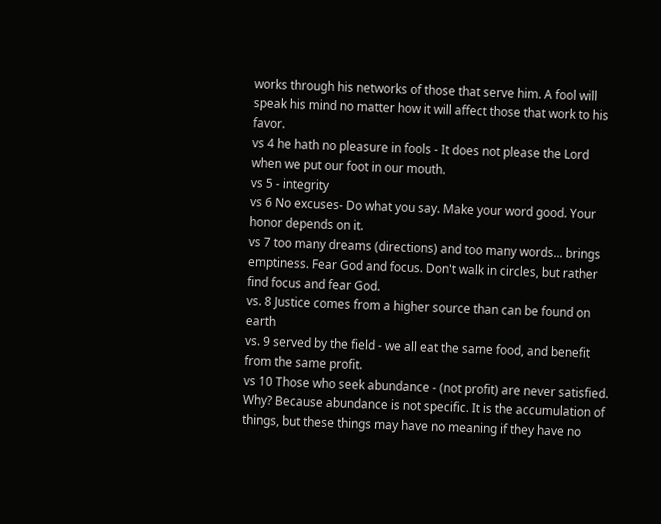works through his networks of those that serve him. A fool will speak his mind no matter how it will affect those that work to his favor.
vs 4 he hath no pleasure in fools - It does not please the Lord when we put our foot in our mouth.
vs 5 - integrity
vs 6 No excuses- Do what you say. Make your word good. Your honor depends on it.
vs 7 too many dreams (directions) and too many words... brings emptiness. Fear God and focus. Don't walk in circles, but rather find focus and fear God.
vs. 8 Justice comes from a higher source than can be found on earth
vs. 9 served by the field - we all eat the same food, and benefit from the same profit.
vs 10 Those who seek abundance - (not profit) are never satisfied. Why? Because abundance is not specific. It is the accumulation of things, but these things may have no meaning if they have no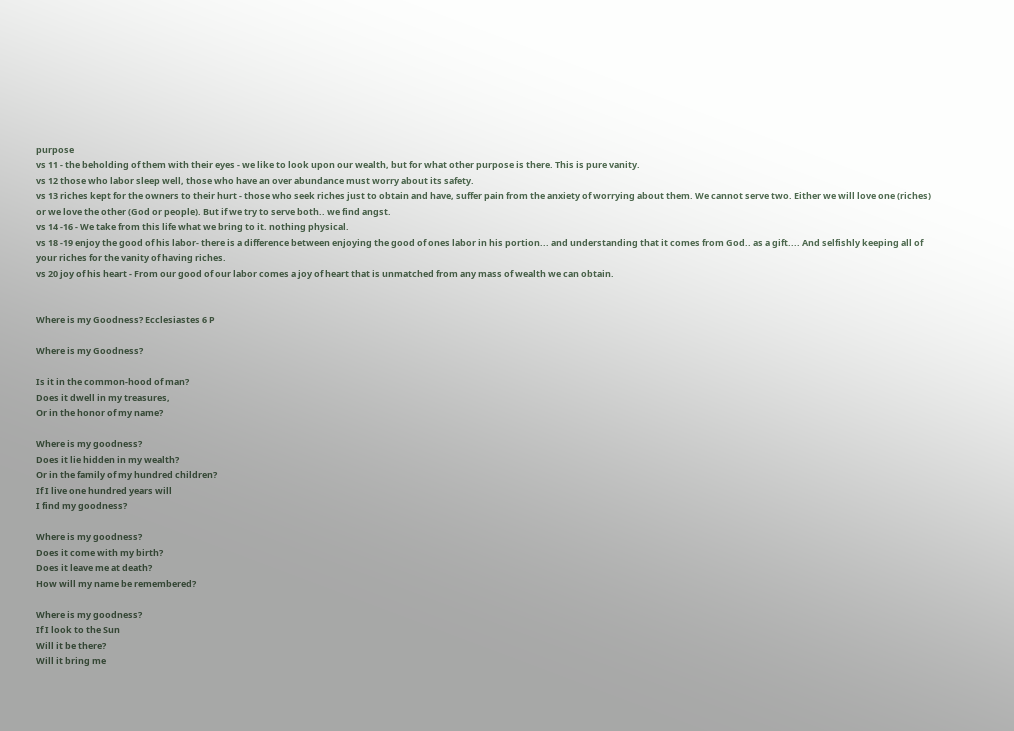purpose
vs 11 - the beholding of them with their eyes - we like to look upon our wealth, but for what other purpose is there. This is pure vanity.
vs 12 those who labor sleep well, those who have an over abundance must worry about its safety.
vs 13 riches kept for the owners to their hurt - those who seek riches just to obtain and have, suffer pain from the anxiety of worrying about them. We cannot serve two. Either we will love one (riches) or we love the other (God or people). But if we try to serve both.. we find angst.
vs 14 -16 - We take from this life what we bring to it. nothing physical.
vs 18 -19 enjoy the good of his labor- there is a difference between enjoying the good of ones labor in his portion... and understanding that it comes from God.. as a gift.... And selfishly keeping all of your riches for the vanity of having riches.
vs 20 joy of his heart - From our good of our labor comes a joy of heart that is unmatched from any mass of wealth we can obtain.


Where is my Goodness? Ecclesiastes 6 P

Where is my Goodness?

Is it in the common-hood of man?
Does it dwell in my treasures,
Or in the honor of my name?

Where is my goodness?
Does it lie hidden in my wealth?
Or in the family of my hundred children?
If I live one hundred years will
I find my goodness?

Where is my goodness?
Does it come with my birth?
Does it leave me at death?
How will my name be remembered?

Where is my goodness?
If I look to the Sun
Will it be there?
Will it bring me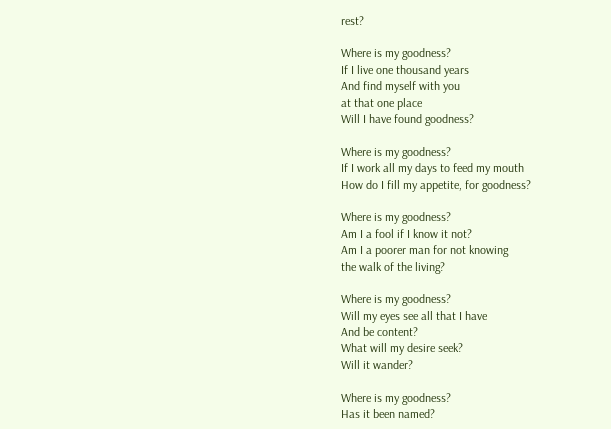rest?

Where is my goodness?
If I live one thousand years
And find myself with you
at that one place
Will I have found goodness?

Where is my goodness?
If I work all my days to feed my mouth
How do I fill my appetite, for goodness?

Where is my goodness?
Am I a fool if I know it not?
Am I a poorer man for not knowing
the walk of the living?

Where is my goodness?
Will my eyes see all that I have
And be content?
What will my desire seek?
Will it wander?

Where is my goodness?
Has it been named?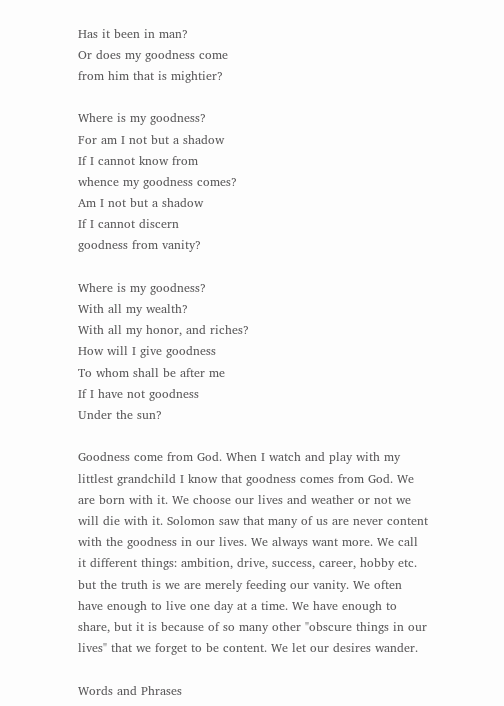Has it been in man?
Or does my goodness come
from him that is mightier?

Where is my goodness?
For am I not but a shadow
If I cannot know from
whence my goodness comes?
Am I not but a shadow
If I cannot discern
goodness from vanity?

Where is my goodness?
With all my wealth?
With all my honor, and riches?
How will I give goodness
To whom shall be after me
If I have not goodness
Under the sun?

Goodness come from God. When I watch and play with my littlest grandchild I know that goodness comes from God. We are born with it. We choose our lives and weather or not we will die with it. Solomon saw that many of us are never content with the goodness in our lives. We always want more. We call it different things: ambition, drive, success, career, hobby etc. but the truth is we are merely feeding our vanity. We often have enough to live one day at a time. We have enough to share, but it is because of so many other "obscure things in our lives" that we forget to be content. We let our desires wander.

Words and Phrases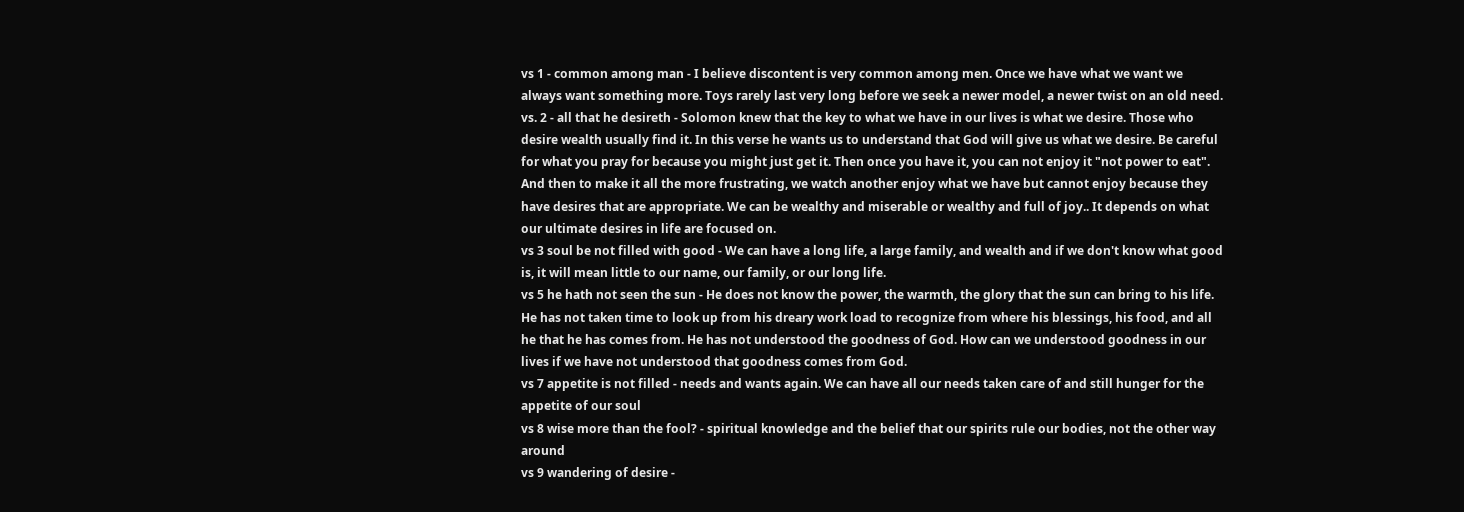vs 1 - common among man - I believe discontent is very common among men. Once we have what we want we always want something more. Toys rarely last very long before we seek a newer model, a newer twist on an old need.
vs. 2 - all that he desireth - Solomon knew that the key to what we have in our lives is what we desire. Those who desire wealth usually find it. In this verse he wants us to understand that God will give us what we desire. Be careful for what you pray for because you might just get it. Then once you have it, you can not enjoy it "not power to eat". And then to make it all the more frustrating, we watch another enjoy what we have but cannot enjoy because they have desires that are appropriate. We can be wealthy and miserable or wealthy and full of joy.. It depends on what our ultimate desires in life are focused on.
vs 3 soul be not filled with good - We can have a long life, a large family, and wealth and if we don't know what good is, it will mean little to our name, our family, or our long life.
vs 5 he hath not seen the sun - He does not know the power, the warmth, the glory that the sun can bring to his life. He has not taken time to look up from his dreary work load to recognize from where his blessings, his food, and all he that he has comes from. He has not understood the goodness of God. How can we understood goodness in our lives if we have not understood that goodness comes from God.
vs 7 appetite is not filled - needs and wants again. We can have all our needs taken care of and still hunger for the appetite of our soul
vs 8 wise more than the fool? - spiritual knowledge and the belief that our spirits rule our bodies, not the other way around
vs 9 wandering of desire -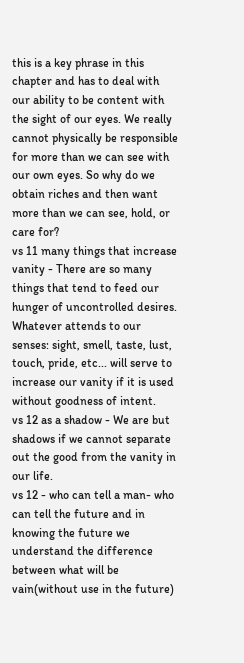this is a key phrase in this chapter and has to deal with our ability to be content with the sight of our eyes. We really cannot physically be responsible for more than we can see with our own eyes. So why do we obtain riches and then want more than we can see, hold, or care for?
vs 11 many things that increase vanity - There are so many things that tend to feed our hunger of uncontrolled desires. Whatever attends to our senses: sight, smell, taste, lust, touch, pride, etc... will serve to increase our vanity if it is used without goodness of intent.
vs 12 as a shadow - We are but shadows if we cannot separate out the good from the vanity in our life.
vs 12 - who can tell a man- who can tell the future and in knowing the future we understand the difference between what will be vain(without use in the future)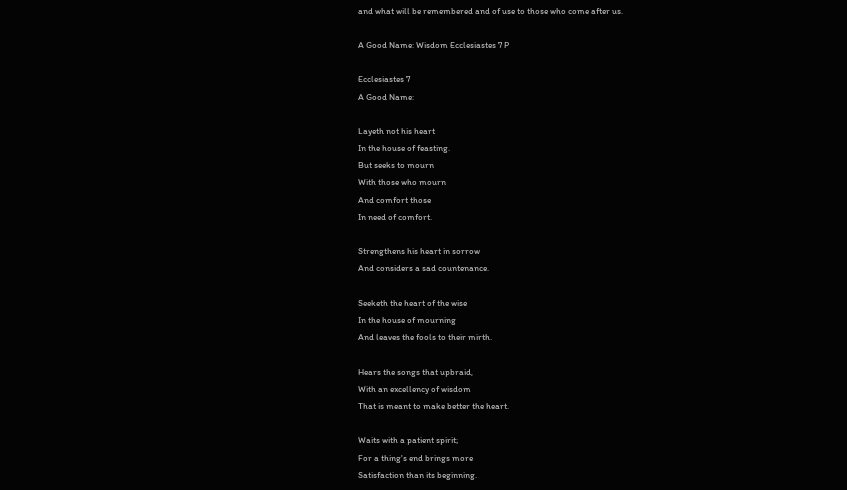and what will be remembered and of use to those who come after us.

A Good Name: Wisdom Ecclesiastes 7 P

Ecclesiastes 7
A Good Name:

Layeth not his heart
In the house of feasting.
But seeks to mourn
With those who mourn
And comfort those
In need of comfort.

Strengthens his heart in sorrow
And considers a sad countenance.

Seeketh the heart of the wise
In the house of mourning
And leaves the fools to their mirth.

Hears the songs that upbraid,
With an excellency of wisdom
That is meant to make better the heart.

Waits with a patient spirit;
For a thing's end brings more
Satisfaction than its beginning.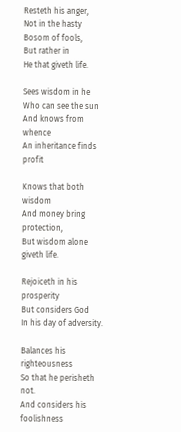Resteth his anger,
Not in the hasty
Bosom of fools,
But rather in
He that giveth life.

Sees wisdom in he
Who can see the sun
And knows from whence
An inheritance finds profit

Knows that both wisdom
And money bring protection,
But wisdom alone giveth life.

Rejoiceth in his prosperity
But considers God
In his day of adversity.

Balances his righteousness
So that he perisheth not.
And considers his foolishness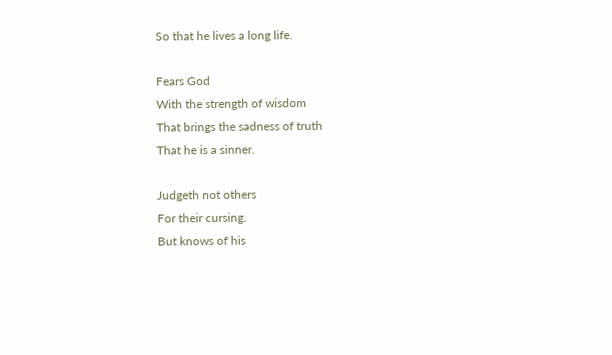So that he lives a long life.

Fears God
With the strength of wisdom
That brings the sadness of truth
That he is a sinner.

Judgeth not others
For their cursing.
But knows of his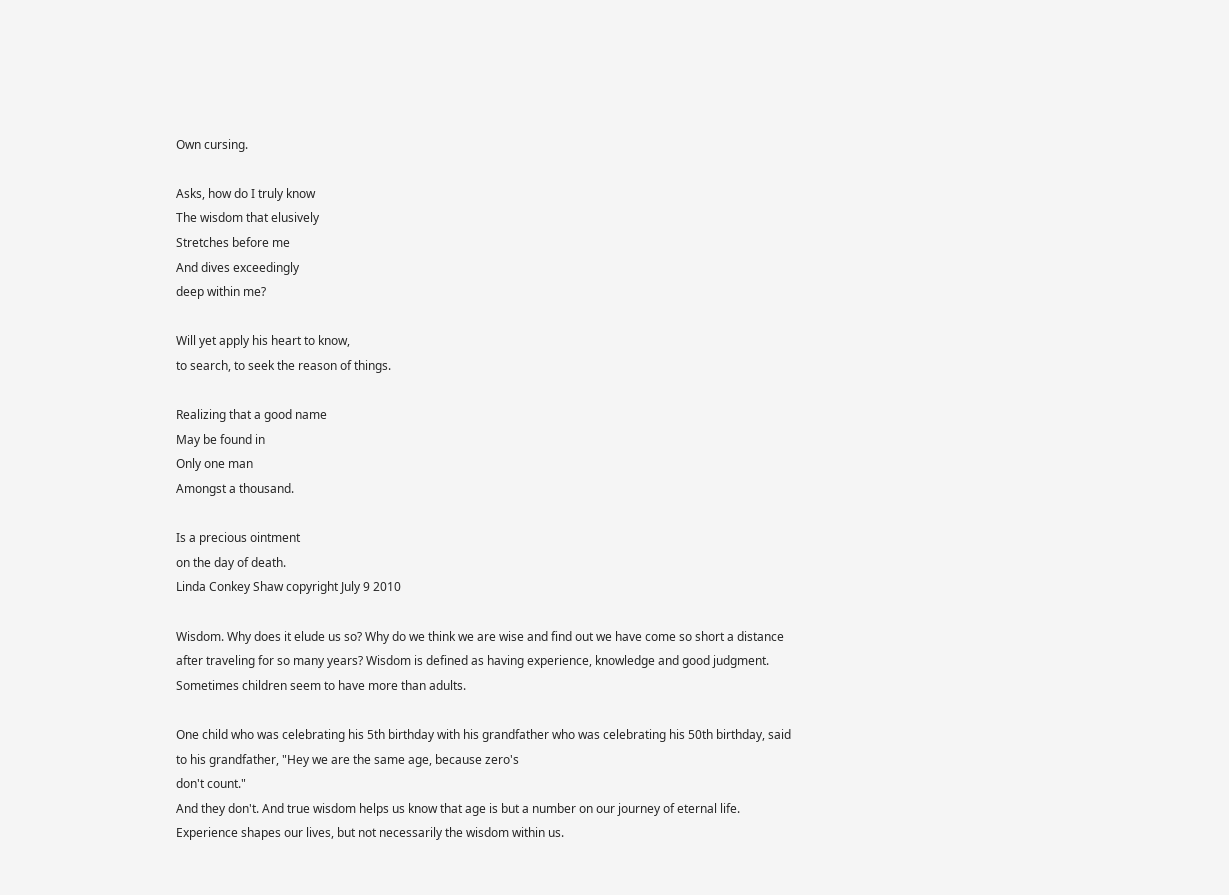Own cursing.

Asks, how do I truly know
The wisdom that elusively
Stretches before me
And dives exceedingly
deep within me?

Will yet apply his heart to know,
to search, to seek the reason of things.

Realizing that a good name
May be found in
Only one man
Amongst a thousand.

Is a precious ointment
on the day of death.
Linda Conkey Shaw copyright July 9 2010

Wisdom. Why does it elude us so? Why do we think we are wise and find out we have come so short a distance after traveling for so many years? Wisdom is defined as having experience, knowledge and good judgment. Sometimes children seem to have more than adults.

One child who was celebrating his 5th birthday with his grandfather who was celebrating his 50th birthday, said to his grandfather, "Hey we are the same age, because zero's
don't count."
And they don't. And true wisdom helps us know that age is but a number on our journey of eternal life. Experience shapes our lives, but not necessarily the wisdom within us.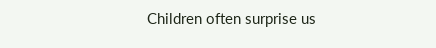Children often surprise us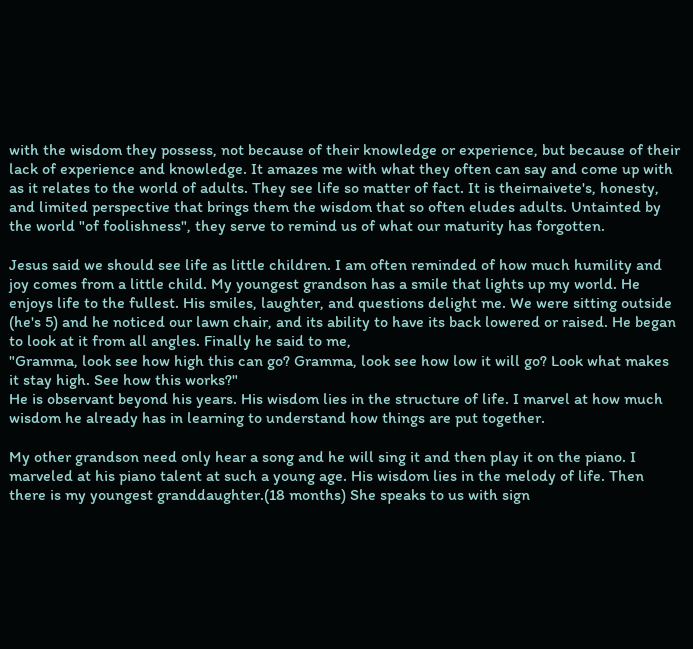with the wisdom they possess, not because of their knowledge or experience, but because of their lack of experience and knowledge. It amazes me with what they often can say and come up with as it relates to the world of adults. They see life so matter of fact. It is theirnaivete's, honesty, and limited perspective that brings them the wisdom that so often eludes adults. Untainted by the world "of foolishness", they serve to remind us of what our maturity has forgotten.

Jesus said we should see life as little children. I am often reminded of how much humility and joy comes from a little child. My youngest grandson has a smile that lights up my world. He enjoys life to the fullest. His smiles, laughter, and questions delight me. We were sitting outside (he's 5) and he noticed our lawn chair, and its ability to have its back lowered or raised. He began to look at it from all angles. Finally he said to me,
"Gramma, look see how high this can go? Gramma, look see how low it will go? Look what makes it stay high. See how this works?"
He is observant beyond his years. His wisdom lies in the structure of life. I marvel at how much wisdom he already has in learning to understand how things are put together.

My other grandson need only hear a song and he will sing it and then play it on the piano. I marveled at his piano talent at such a young age. His wisdom lies in the melody of life. Then there is my youngest granddaughter.(18 months) She speaks to us with sign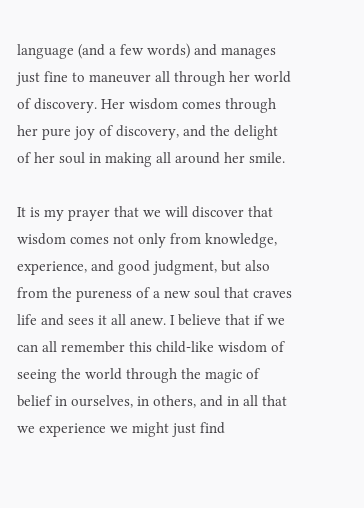language (and a few words) and manages just fine to maneuver all through her world of discovery. Her wisdom comes through her pure joy of discovery, and the delight of her soul in making all around her smile.

It is my prayer that we will discover that wisdom comes not only from knowledge, experience, and good judgment, but also from the pureness of a new soul that craves life and sees it all anew. I believe that if we can all remember this child-like wisdom of seeing the world through the magic of belief in ourselves, in others, and in all that we experience we might just find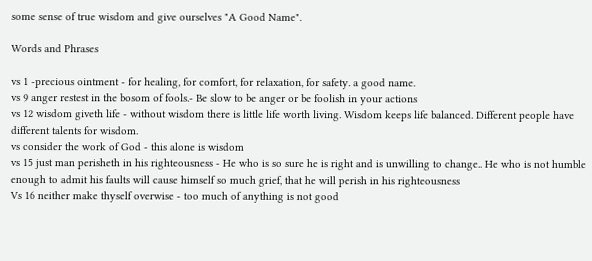some sense of true wisdom and give ourselves "A Good Name".

Words and Phrases

vs 1 -precious ointment - for healing, for comfort, for relaxation, for safety. a good name.
vs 9 anger restest in the bosom of fools.- Be slow to be anger or be foolish in your actions
vs 12 wisdom giveth life - without wisdom there is little life worth living. Wisdom keeps life balanced. Different people have different talents for wisdom.
vs consider the work of God - this alone is wisdom
vs 15 just man perisheth in his righteousness - He who is so sure he is right and is unwilling to change.. He who is not humble enough to admit his faults will cause himself so much grief, that he will perish in his righteousness
Vs 16 neither make thyself overwise - too much of anything is not good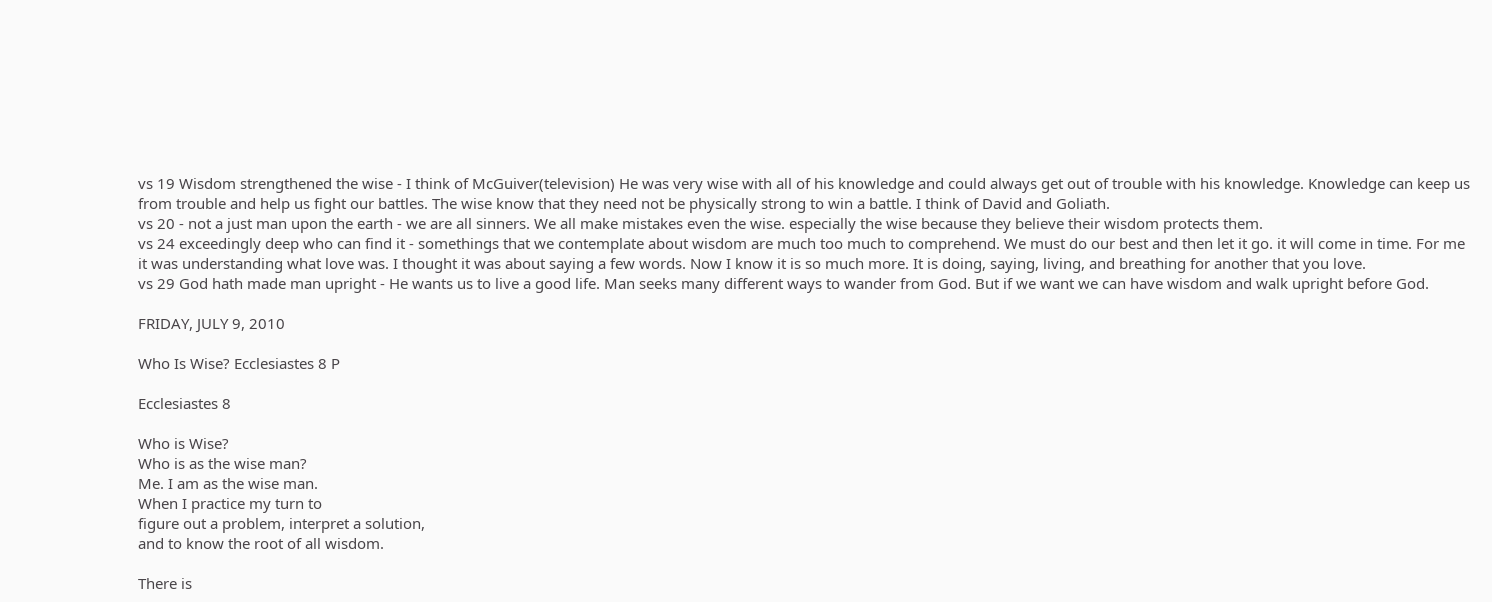vs 19 Wisdom strengthened the wise - I think of McGuiver(television) He was very wise with all of his knowledge and could always get out of trouble with his knowledge. Knowledge can keep us from trouble and help us fight our battles. The wise know that they need not be physically strong to win a battle. I think of David and Goliath.
vs 20 - not a just man upon the earth - we are all sinners. We all make mistakes even the wise. especially the wise because they believe their wisdom protects them.
vs 24 exceedingly deep who can find it - somethings that we contemplate about wisdom are much too much to comprehend. We must do our best and then let it go. it will come in time. For me it was understanding what love was. I thought it was about saying a few words. Now I know it is so much more. It is doing, saying, living, and breathing for another that you love.
vs 29 God hath made man upright - He wants us to live a good life. Man seeks many different ways to wander from God. But if we want we can have wisdom and walk upright before God.

FRIDAY, JULY 9, 2010

Who Is Wise? Ecclesiastes 8 P

Ecclesiastes 8

Who is Wise?
Who is as the wise man?
Me. I am as the wise man.
When I practice my turn to
figure out a problem, interpret a solution,
and to know the root of all wisdom.

There is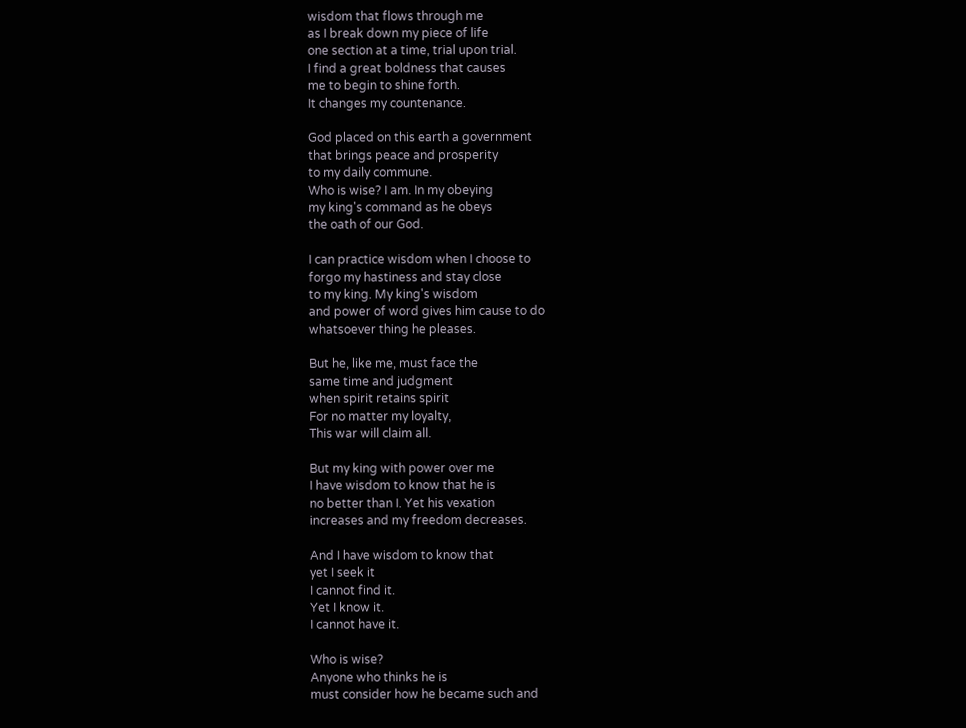wisdom that flows through me
as I break down my piece of life
one section at a time, trial upon trial.
I find a great boldness that causes
me to begin to shine forth.
It changes my countenance.

God placed on this earth a government
that brings peace and prosperity
to my daily commune.
Who is wise? I am. In my obeying
my king's command as he obeys
the oath of our God.

I can practice wisdom when I choose to
forgo my hastiness and stay close
to my king. My king's wisdom
and power of word gives him cause to do
whatsoever thing he pleases.

But he, like me, must face the
same time and judgment
when spirit retains spirit
For no matter my loyalty,
This war will claim all.

But my king with power over me
I have wisdom to know that he is
no better than I. Yet his vexation
increases and my freedom decreases.

And I have wisdom to know that
yet I seek it
I cannot find it.
Yet I know it.
I cannot have it.

Who is wise?
Anyone who thinks he is
must consider how he became such and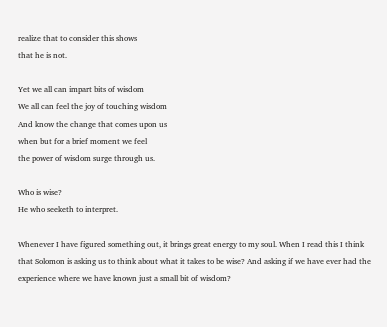realize that to consider this shows
that he is not.

Yet we all can impart bits of wisdom
We all can feel the joy of touching wisdom
And know the change that comes upon us
when but for a brief moment we feel
the power of wisdom surge through us.

Who is wise?
He who seeketh to interpret.

Whenever I have figured something out, it brings great energy to my soul. When I read this I think that Solomon is asking us to think about what it takes to be wise? And asking if we have ever had the experience where we have known just a small bit of wisdom?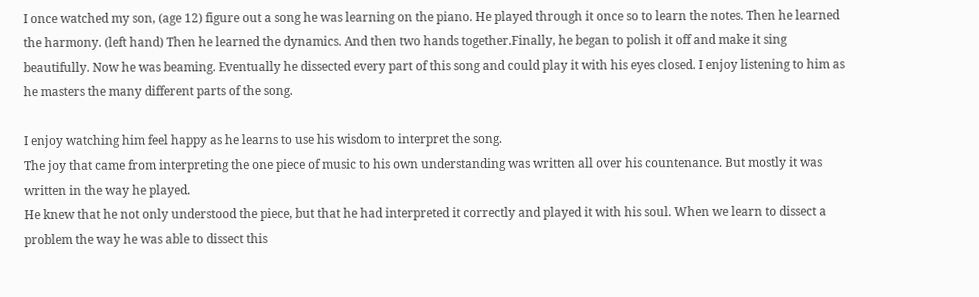I once watched my son, (age 12) figure out a song he was learning on the piano. He played through it once so to learn the notes. Then he learned the harmony. (left hand) Then he learned the dynamics. And then two hands together.Finally, he began to polish it off and make it sing beautifully. Now he was beaming. Eventually he dissected every part of this song and could play it with his eyes closed. I enjoy listening to him as he masters the many different parts of the song.

I enjoy watching him feel happy as he learns to use his wisdom to interpret the song.
The joy that came from interpreting the one piece of music to his own understanding was written all over his countenance. But mostly it was written in the way he played.
He knew that he not only understood the piece, but that he had interpreted it correctly and played it with his soul. When we learn to dissect a problem the way he was able to dissect this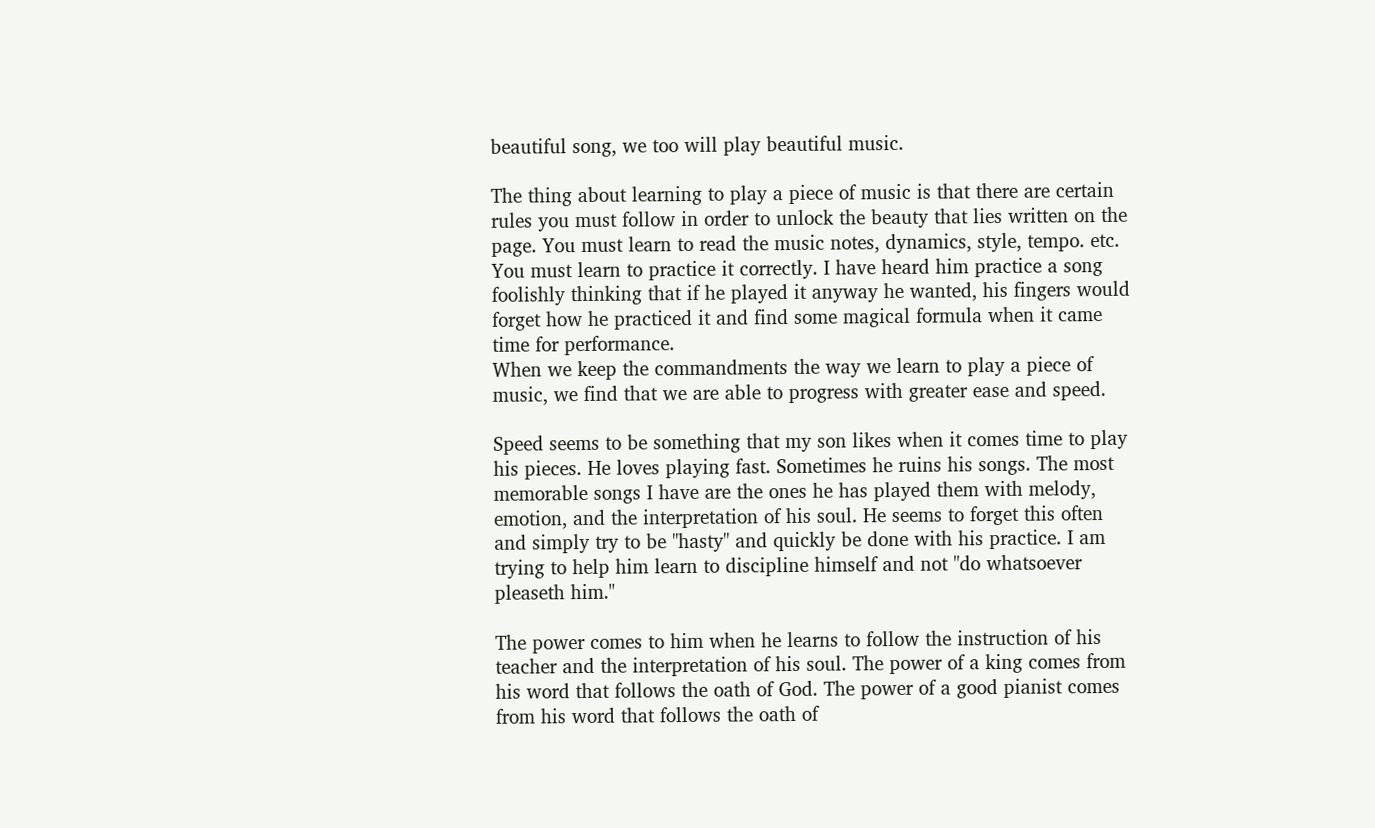beautiful song, we too will play beautiful music.

The thing about learning to play a piece of music is that there are certain rules you must follow in order to unlock the beauty that lies written on the page. You must learn to read the music notes, dynamics, style, tempo. etc. You must learn to practice it correctly. I have heard him practice a song foolishly thinking that if he played it anyway he wanted, his fingers would forget how he practiced it and find some magical formula when it came time for performance.
When we keep the commandments the way we learn to play a piece of music, we find that we are able to progress with greater ease and speed.

Speed seems to be something that my son likes when it comes time to play his pieces. He loves playing fast. Sometimes he ruins his songs. The most memorable songs I have are the ones he has played them with melody, emotion, and the interpretation of his soul. He seems to forget this often and simply try to be "hasty" and quickly be done with his practice. I am trying to help him learn to discipline himself and not "do whatsoever pleaseth him."

The power comes to him when he learns to follow the instruction of his teacher and the interpretation of his soul. The power of a king comes from his word that follows the oath of God. The power of a good pianist comes from his word that follows the oath of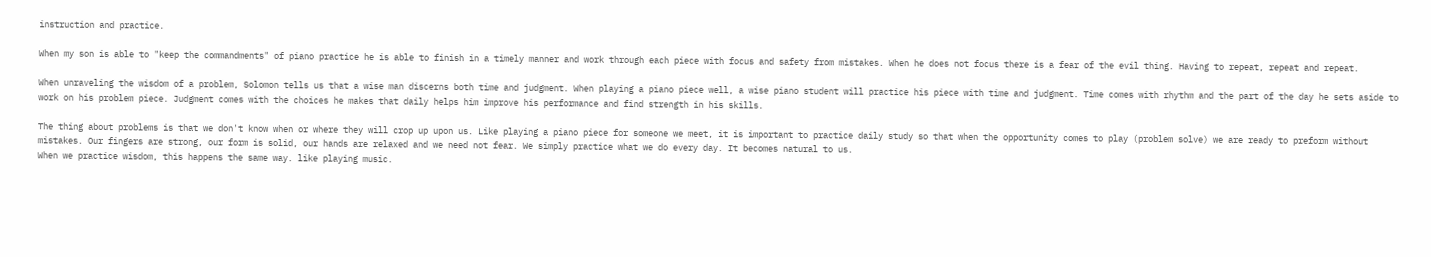instruction and practice.

When my son is able to "keep the commandments" of piano practice he is able to finish in a timely manner and work through each piece with focus and safety from mistakes. When he does not focus there is a fear of the evil thing. Having to repeat, repeat and repeat.

When unraveling the wisdom of a problem, Solomon tells us that a wise man discerns both time and judgment. When playing a piano piece well, a wise piano student will practice his piece with time and judgment. Time comes with rhythm and the part of the day he sets aside to work on his problem piece. Judgment comes with the choices he makes that daily helps him improve his performance and find strength in his skills.

The thing about problems is that we don't know when or where they will crop up upon us. Like playing a piano piece for someone we meet, it is important to practice daily study so that when the opportunity comes to play (problem solve) we are ready to preform without mistakes. Our fingers are strong, our form is solid, our hands are relaxed and we need not fear. We simply practice what we do every day. It becomes natural to us.
When we practice wisdom, this happens the same way. like playing music.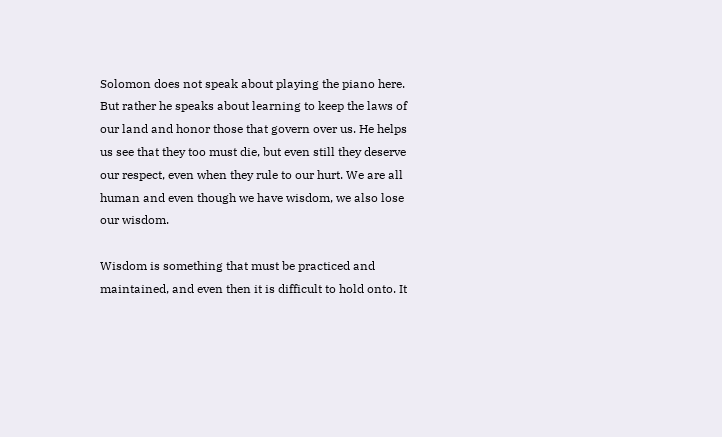Solomon does not speak about playing the piano here. But rather he speaks about learning to keep the laws of our land and honor those that govern over us. He helps us see that they too must die, but even still they deserve our respect, even when they rule to our hurt. We are all human and even though we have wisdom, we also lose our wisdom.

Wisdom is something that must be practiced and maintained, and even then it is difficult to hold onto. It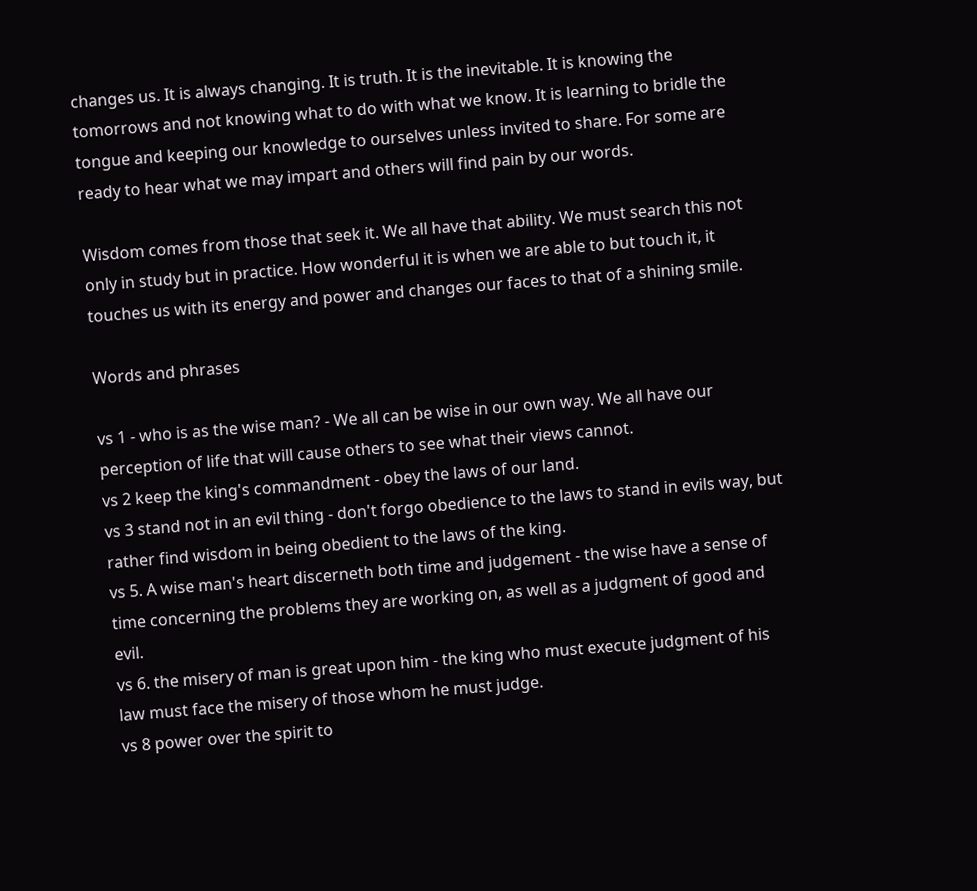changes us. It is always changing. It is truth. It is the inevitable. It is knowing the tomorrows and not knowing what to do with what we know. It is learning to bridle the tongue and keeping our knowledge to ourselves unless invited to share. For some are ready to hear what we may impart and others will find pain by our words.

Wisdom comes from those that seek it. We all have that ability. We must search this not only in study but in practice. How wonderful it is when we are able to but touch it, it touches us with its energy and power and changes our faces to that of a shining smile.

Words and phrases

vs 1 - who is as the wise man? - We all can be wise in our own way. We all have our perception of life that will cause others to see what their views cannot.
vs 2 keep the king's commandment - obey the laws of our land.
vs 3 stand not in an evil thing - don't forgo obedience to the laws to stand in evils way, but rather find wisdom in being obedient to the laws of the king.
vs 5. A wise man's heart discerneth both time and judgement - the wise have a sense of time concerning the problems they are working on, as well as a judgment of good and evil.
vs 6. the misery of man is great upon him - the king who must execute judgment of his law must face the misery of those whom he must judge.
vs 8 power over the spirit to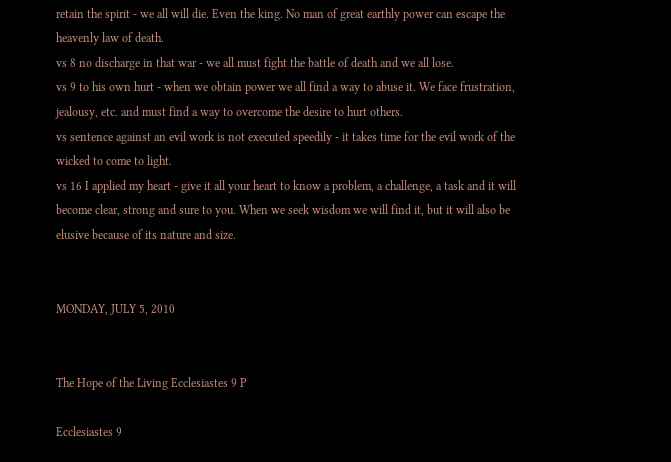retain the spirit - we all will die. Even the king. No man of great earthly power can escape the heavenly law of death.
vs 8 no discharge in that war - we all must fight the battle of death and we all lose.
vs 9 to his own hurt - when we obtain power we all find a way to abuse it. We face frustration, jealousy, etc. and must find a way to overcome the desire to hurt others.
vs sentence against an evil work is not executed speedily - it takes time for the evil work of the wicked to come to light.
vs 16 I applied my heart - give it all your heart to know a problem, a challenge, a task and it will become clear, strong and sure to you. When we seek wisdom we will find it, but it will also be elusive because of its nature and size.


MONDAY, JULY 5, 2010


The Hope of the Living Ecclesiastes 9 P

Ecclesiastes 9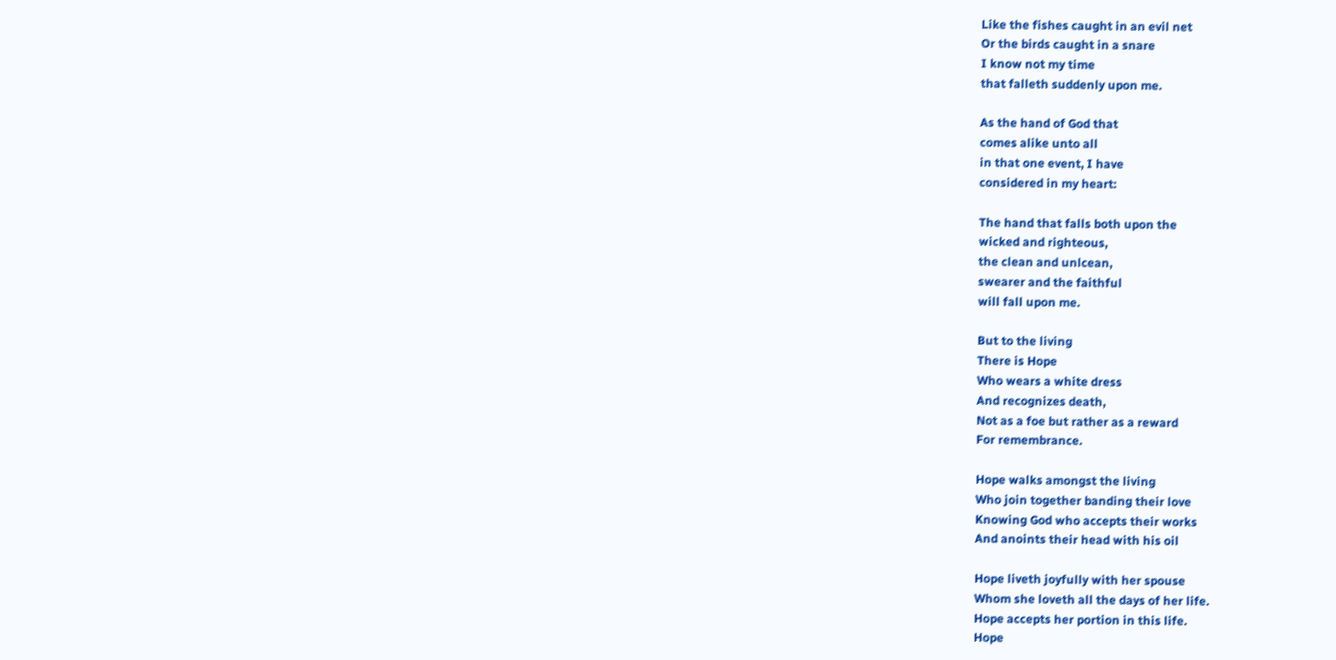Like the fishes caught in an evil net
Or the birds caught in a snare
I know not my time
that falleth suddenly upon me.

As the hand of God that
comes alike unto all
in that one event, I have
considered in my heart:

The hand that falls both upon the
wicked and righteous,
the clean and unlcean,
swearer and the faithful
will fall upon me.

But to the living
There is Hope
Who wears a white dress
And recognizes death,
Not as a foe but rather as a reward
For remembrance.

Hope walks amongst the living
Who join together banding their love
Knowing God who accepts their works
And anoints their head with his oil

Hope liveth joyfully with her spouse
Whom she loveth all the days of her life.
Hope accepts her portion in this life.
Hope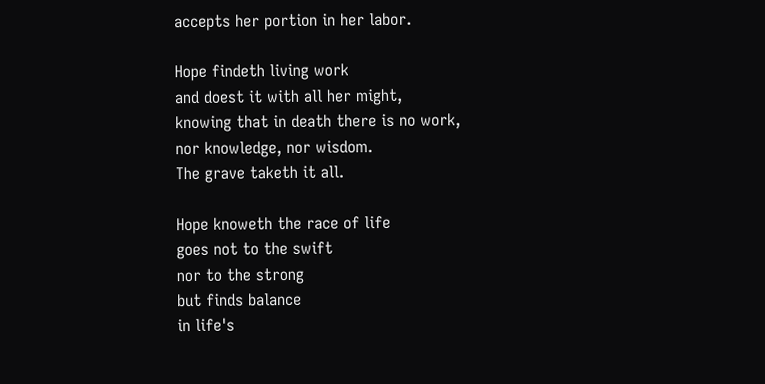accepts her portion in her labor.

Hope findeth living work
and doest it with all her might,
knowing that in death there is no work,
nor knowledge, nor wisdom.
The grave taketh it all.

Hope knoweth the race of life
goes not to the swift
nor to the strong
but finds balance
in life's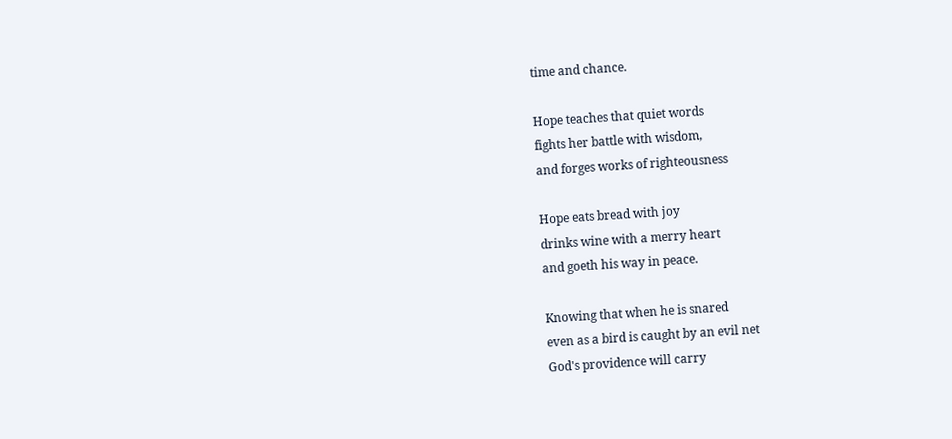time and chance.

Hope teaches that quiet words
fights her battle with wisdom,
and forges works of righteousness

Hope eats bread with joy
drinks wine with a merry heart
and goeth his way in peace.

Knowing that when he is snared
even as a bird is caught by an evil net
God's providence will carry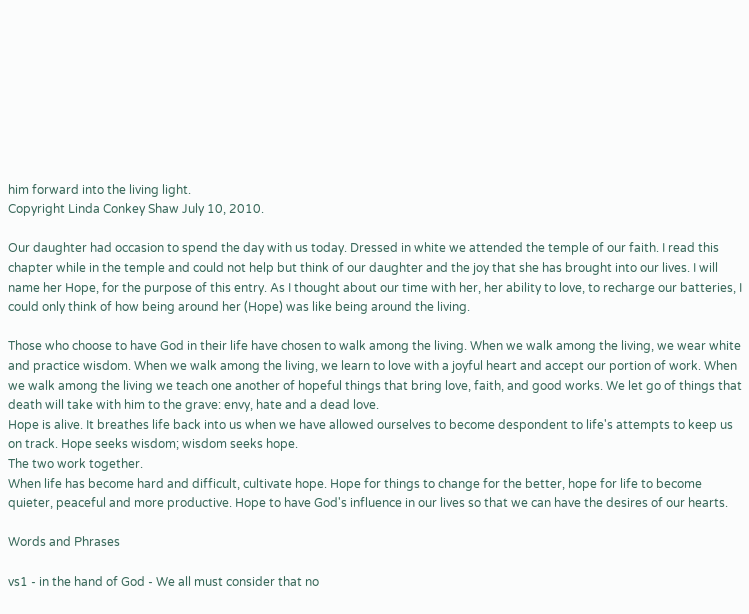him forward into the living light.
Copyright Linda Conkey Shaw July 10, 2010.

Our daughter had occasion to spend the day with us today. Dressed in white we attended the temple of our faith. I read this chapter while in the temple and could not help but think of our daughter and the joy that she has brought into our lives. I will name her Hope, for the purpose of this entry. As I thought about our time with her, her ability to love, to recharge our batteries, I could only think of how being around her (Hope) was like being around the living.

Those who choose to have God in their life have chosen to walk among the living. When we walk among the living, we wear white and practice wisdom. When we walk among the living, we learn to love with a joyful heart and accept our portion of work. When we walk among the living we teach one another of hopeful things that bring love, faith, and good works. We let go of things that death will take with him to the grave: envy, hate and a dead love.
Hope is alive. It breathes life back into us when we have allowed ourselves to become despondent to life's attempts to keep us on track. Hope seeks wisdom; wisdom seeks hope.
The two work together.
When life has become hard and difficult, cultivate hope. Hope for things to change for the better, hope for life to become quieter, peaceful and more productive. Hope to have God's influence in our lives so that we can have the desires of our hearts.

Words and Phrases

vs1 - in the hand of God - We all must consider that no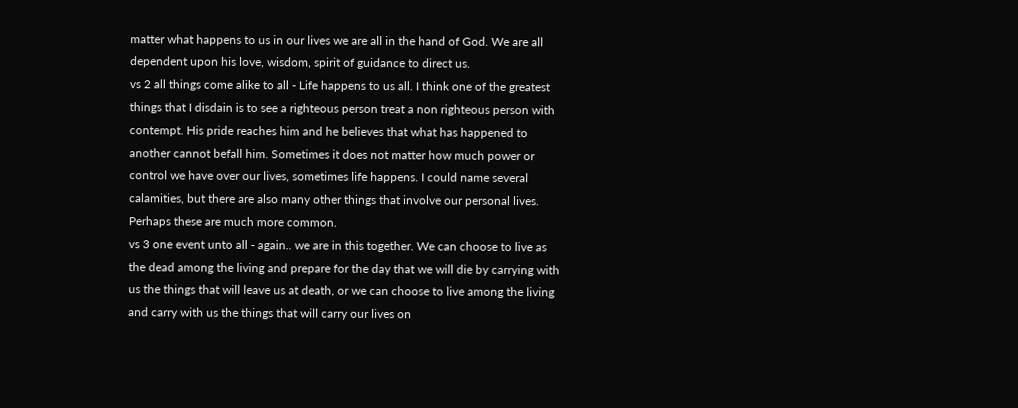matter what happens to us in our lives we are all in the hand of God. We are all dependent upon his love, wisdom, spirit of guidance to direct us.
vs 2 all things come alike to all - Life happens to us all. I think one of the greatest things that I disdain is to see a righteous person treat a non righteous person with contempt. His pride reaches him and he believes that what has happened to another cannot befall him. Sometimes it does not matter how much power or control we have over our lives, sometimes life happens. I could name several calamities, but there are also many other things that involve our personal lives. Perhaps these are much more common.
vs 3 one event unto all - again.. we are in this together. We can choose to live as the dead among the living and prepare for the day that we will die by carrying with us the things that will leave us at death, or we can choose to live among the living and carry with us the things that will carry our lives on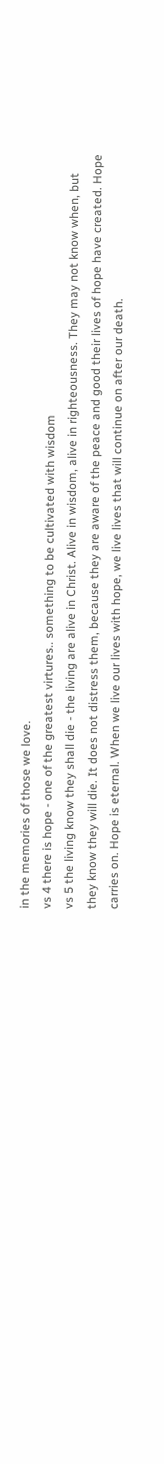in the memories of those we love.
vs 4 there is hope - one of the greatest virtures.. something to be cultivated with wisdom
vs 5 the living know they shall die - the living are alive in Christ. Alive in wisdom, alive in righteousness. They may not know when, but they know they will die. It does not distress them, because they are aware of the peace and good their lives of hope have created. Hope carries on. Hope is eternal. When we live our lives with hope, we live lives that will continue on after our death.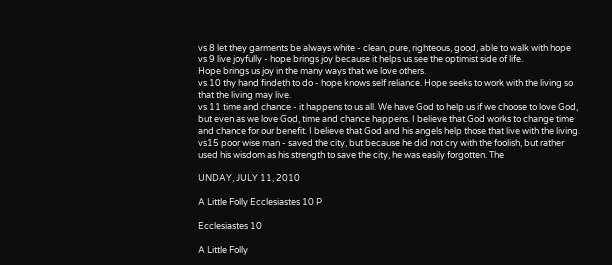vs 8 let they garments be always white - clean, pure, righteous, good, able to walk with hope
vs 9 live joyfully - hope brings joy because it helps us see the optimist side of life.
Hope brings us joy in the many ways that we love others.
vs 10 thy hand findeth to do - hope knows self reliance. Hope seeks to work with the living so that the living may live.
vs 11 time and chance - it happens to us all. We have God to help us if we choose to love God, but even as we love God, time and chance happens. I believe that God works to change time and chance for our benefit. I believe that God and his angels help those that live with the living.
vs15 poor wise man - saved the city, but because he did not cry with the foolish, but rather used his wisdom as his strength to save the city, he was easily forgotten. The

UNDAY, JULY 11, 2010

A Little Folly Ecclesiastes 10 P

Ecclesiastes 10

A Little Folly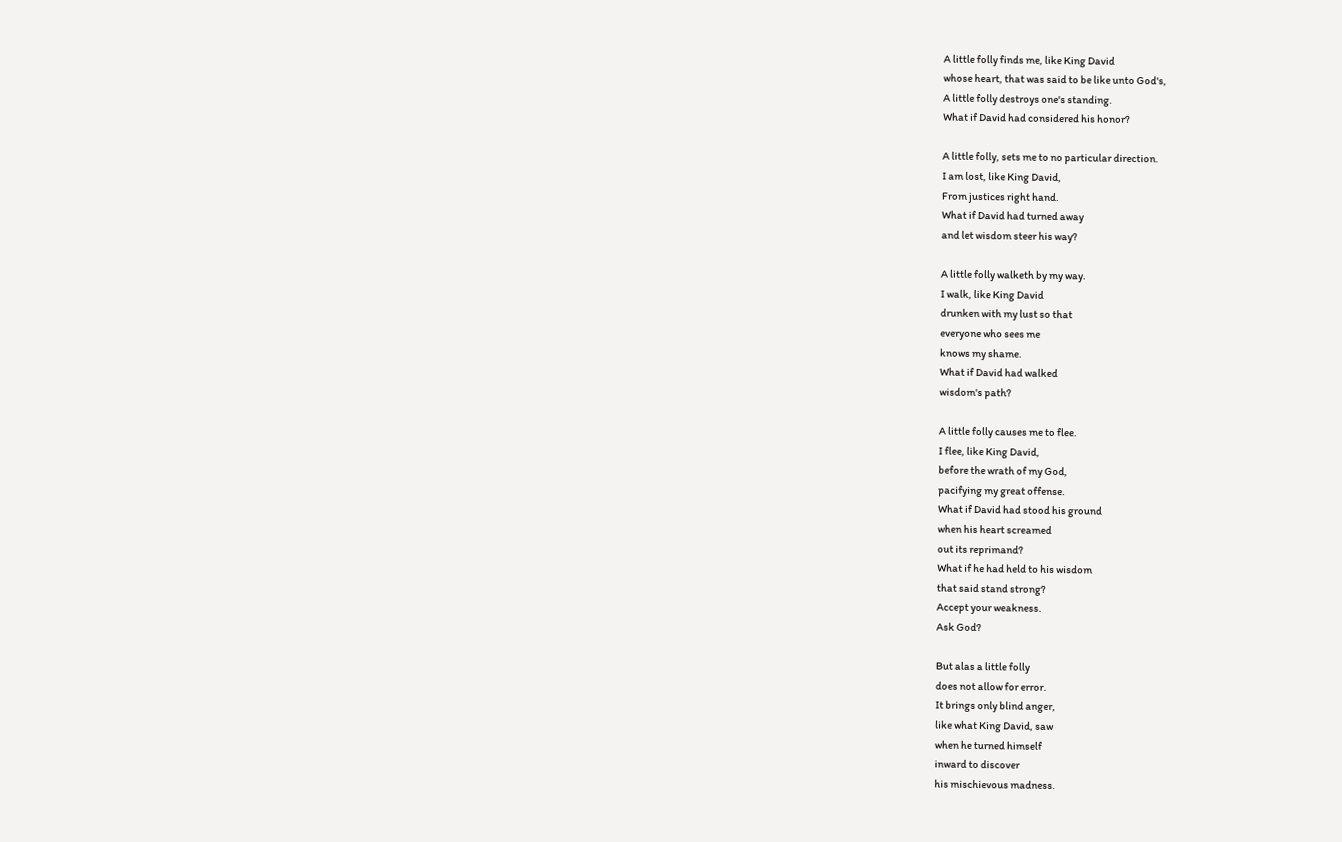A little folly finds me, like King David
whose heart, that was said to be like unto God's,
A little folly destroys one's standing.
What if David had considered his honor?

A little folly, sets me to no particular direction.
I am lost, like King David,
From justices right hand.
What if David had turned away
and let wisdom steer his way?

A little folly walketh by my way.
I walk, like King David
drunken with my lust so that
everyone who sees me
knows my shame.
What if David had walked
wisdom's path?

A little folly causes me to flee.
I flee, like King David,
before the wrath of my God,
pacifying my great offense.
What if David had stood his ground
when his heart screamed
out its reprimand?
What if he had held to his wisdom
that said stand strong?
Accept your weakness.
Ask God?

But alas a little folly
does not allow for error.
It brings only blind anger,
like what King David, saw
when he turned himself
inward to discover
his mischievous madness.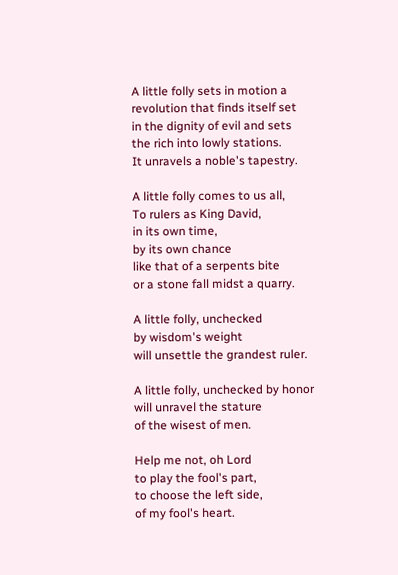A little folly sets in motion a
revolution that finds itself set
in the dignity of evil and sets
the rich into lowly stations.
It unravels a noble's tapestry.

A little folly comes to us all,
To rulers as King David,
in its own time,
by its own chance
like that of a serpents bite
or a stone fall midst a quarry.

A little folly, unchecked
by wisdom's weight
will unsettle the grandest ruler.

A little folly, unchecked by honor
will unravel the stature
of the wisest of men.

Help me not, oh Lord
to play the fool's part,
to choose the left side,
of my fool's heart.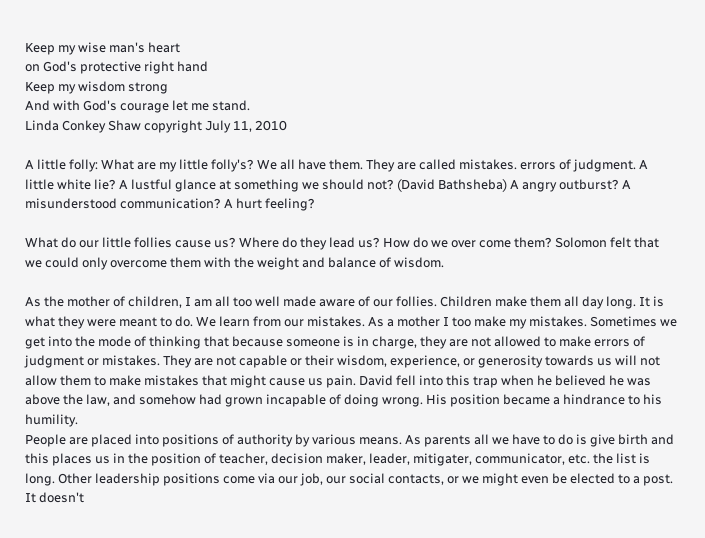Keep my wise man's heart
on God's protective right hand
Keep my wisdom strong
And with God's courage let me stand.
Linda Conkey Shaw copyright July 11, 2010

A little folly: What are my little folly's? We all have them. They are called mistakes. errors of judgment. A little white lie? A lustful glance at something we should not? (David Bathsheba) A angry outburst? A misunderstood communication? A hurt feeling?

What do our little follies cause us? Where do they lead us? How do we over come them? Solomon felt that we could only overcome them with the weight and balance of wisdom.

As the mother of children, I am all too well made aware of our follies. Children make them all day long. It is what they were meant to do. We learn from our mistakes. As a mother I too make my mistakes. Sometimes we get into the mode of thinking that because someone is in charge, they are not allowed to make errors of judgment or mistakes. They are not capable or their wisdom, experience, or generosity towards us will not allow them to make mistakes that might cause us pain. David fell into this trap when he believed he was above the law, and somehow had grown incapable of doing wrong. His position became a hindrance to his humility.
People are placed into positions of authority by various means. As parents all we have to do is give birth and this places us in the position of teacher, decision maker, leader, mitigater, communicator, etc. the list is long. Other leadership positions come via our job, our social contacts, or we might even be elected to a post. It doesn't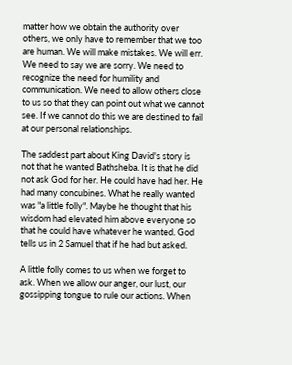matter how we obtain the authority over others, we only have to remember that we too are human. We will make mistakes. We will err. We need to say we are sorry. We need to recognize the need for humility and communication. We need to allow others close to us so that they can point out what we cannot see. If we cannot do this we are destined to fail at our personal relationships.

The saddest part about King David's story is not that he wanted Bathsheba. It is that he did not ask God for her. He could have had her. He had many concubines. What he really wanted was "a little folly". Maybe he thought that his wisdom had elevated him above everyone so that he could have whatever he wanted. God tells us in 2 Samuel that if he had but asked.

A little folly comes to us when we forget to ask. When we allow our anger, our lust, our gossipping tongue to rule our actions. When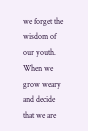we forget the wisdom of our youth. When we grow weary and decide that we are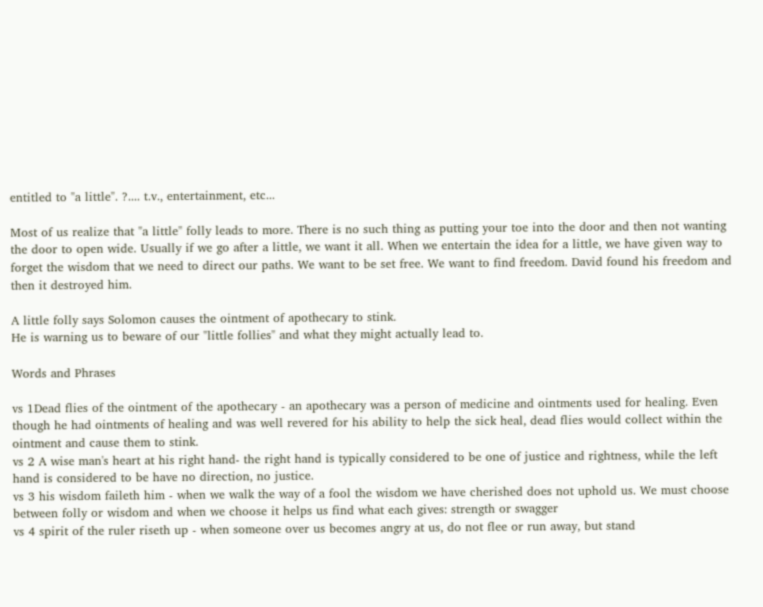entitled to "a little". ?.... t.v., entertainment, etc...

Most of us realize that "a little" folly leads to more. There is no such thing as putting your toe into the door and then not wanting the door to open wide. Usually if we go after a little, we want it all. When we entertain the idea for a little, we have given way to forget the wisdom that we need to direct our paths. We want to be set free. We want to find freedom. David found his freedom and then it destroyed him.

A little folly says Solomon causes the ointment of apothecary to stink.
He is warning us to beware of our "little follies" and what they might actually lead to.

Words and Phrases

vs 1Dead flies of the ointment of the apothecary - an apothecary was a person of medicine and ointments used for healing. Even though he had ointments of healing and was well revered for his ability to help the sick heal, dead flies would collect within the ointment and cause them to stink.
vs 2 A wise man's heart at his right hand- the right hand is typically considered to be one of justice and rightness, while the left hand is considered to be have no direction, no justice.
vs 3 his wisdom faileth him - when we walk the way of a fool the wisdom we have cherished does not uphold us. We must choose between folly or wisdom and when we choose it helps us find what each gives: strength or swagger
vs 4 spirit of the ruler riseth up - when someone over us becomes angry at us, do not flee or run away, but stand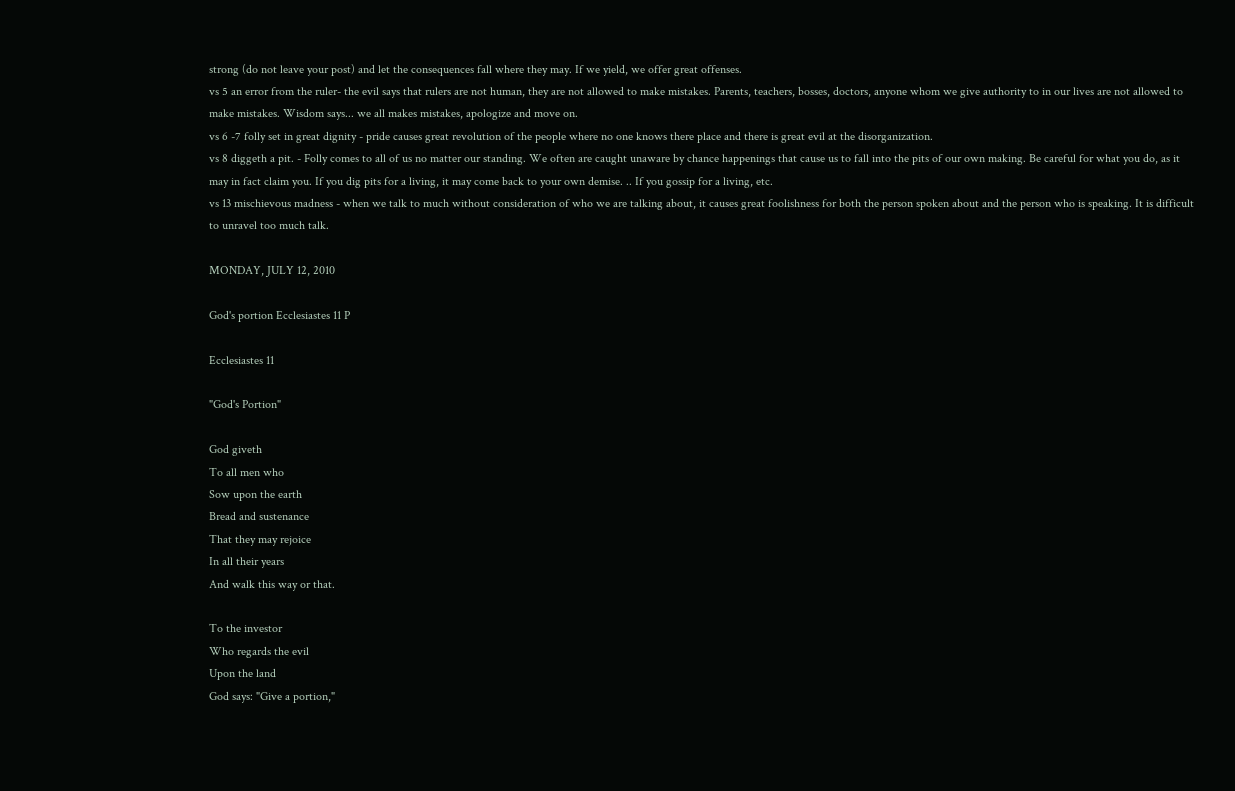strong (do not leave your post) and let the consequences fall where they may. If we yield, we offer great offenses.
vs 5 an error from the ruler- the evil says that rulers are not human, they are not allowed to make mistakes. Parents, teachers, bosses, doctors, anyone whom we give authority to in our lives are not allowed to make mistakes. Wisdom says... we all makes mistakes, apologize and move on.
vs 6 -7 folly set in great dignity - pride causes great revolution of the people where no one knows there place and there is great evil at the disorganization.
vs 8 diggeth a pit. - Folly comes to all of us no matter our standing. We often are caught unaware by chance happenings that cause us to fall into the pits of our own making. Be careful for what you do, as it may in fact claim you. If you dig pits for a living, it may come back to your own demise. .. If you gossip for a living, etc.
vs 13 mischievous madness - when we talk to much without consideration of who we are talking about, it causes great foolishness for both the person spoken about and the person who is speaking. It is difficult to unravel too much talk.

MONDAY, JULY 12, 2010

God's portion Ecclesiastes 11 P

Ecclesiastes 11

"God's Portion"

God giveth
To all men who
Sow upon the earth
Bread and sustenance
That they may rejoice
In all their years
And walk this way or that.

To the investor
Who regards the evil
Upon the land
God says: "Give a portion,"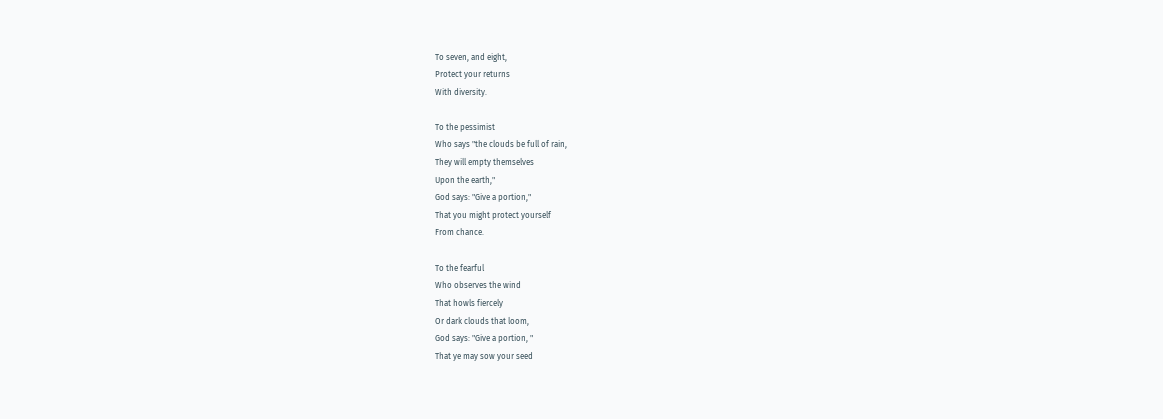To seven, and eight,
Protect your returns
With diversity.

To the pessimist
Who says "the clouds be full of rain,
They will empty themselves
Upon the earth,"
God says: "Give a portion,"
That you might protect yourself
From chance.

To the fearful
Who observes the wind
That howls fiercely
Or dark clouds that loom,
God says: "Give a portion, "
That ye may sow your seed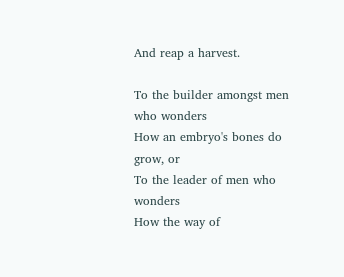And reap a harvest.

To the builder amongst men who wonders
How an embryo's bones do grow, or
To the leader of men who wonders
How the way of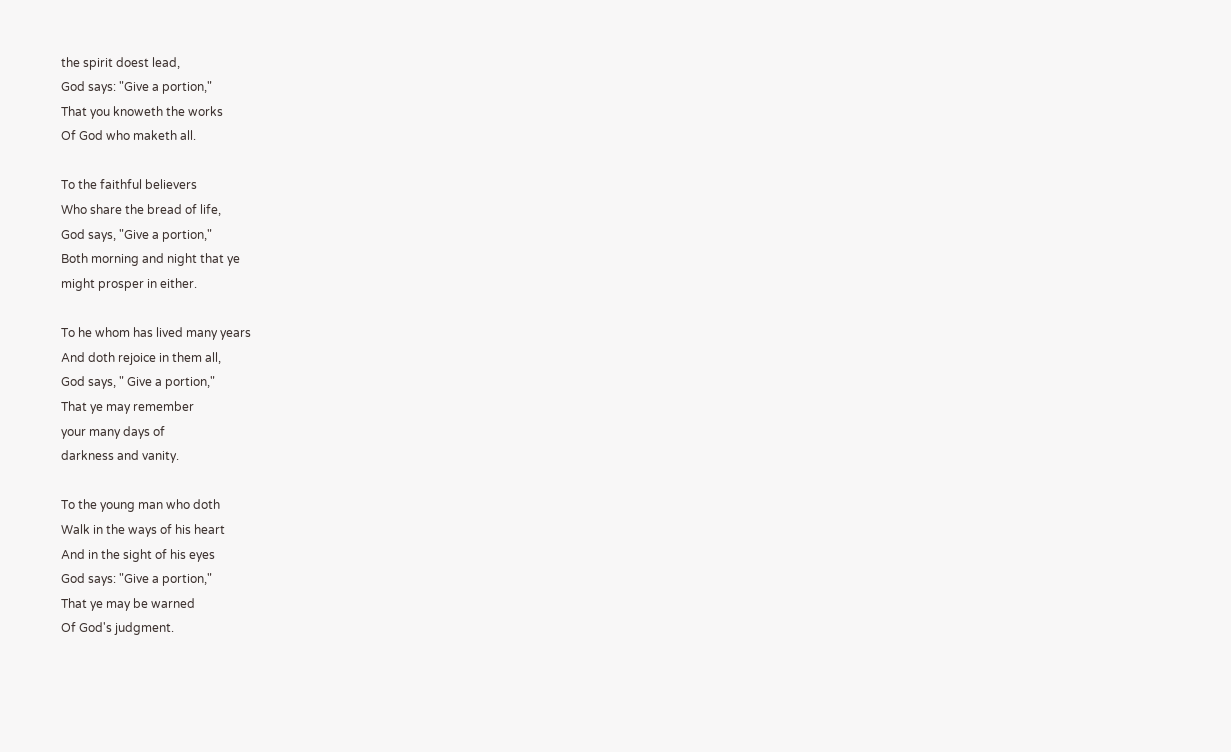the spirit doest lead,
God says: "Give a portion,"
That you knoweth the works
Of God who maketh all.

To the faithful believers
Who share the bread of life,
God says, "Give a portion,"
Both morning and night that ye
might prosper in either.

To he whom has lived many years
And doth rejoice in them all,
God says, " Give a portion,"
That ye may remember
your many days of
darkness and vanity.

To the young man who doth
Walk in the ways of his heart
And in the sight of his eyes
God says: "Give a portion,"
That ye may be warned
Of God's judgment.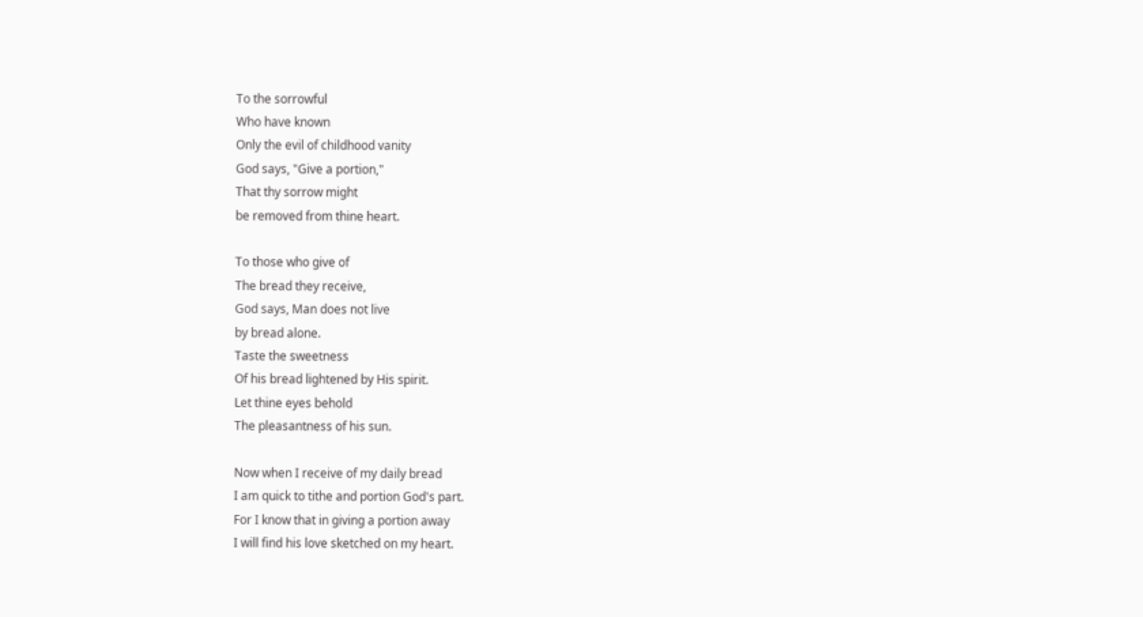To the sorrowful
Who have known
Only the evil of childhood vanity
God says, "Give a portion,"
That thy sorrow might
be removed from thine heart.

To those who give of
The bread they receive,
God says, Man does not live
by bread alone.
Taste the sweetness
Of his bread lightened by His spirit.
Let thine eyes behold
The pleasantness of his sun.

Now when I receive of my daily bread
I am quick to tithe and portion God's part.
For I know that in giving a portion away
I will find his love sketched on my heart.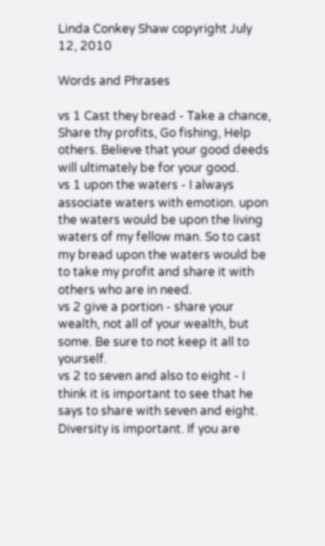Linda Conkey Shaw copyright July 12, 2010

Words and Phrases

vs 1 Cast they bread - Take a chance, Share thy profits, Go fishing, Help others. Believe that your good deeds will ultimately be for your good.
vs 1 upon the waters - I always associate waters with emotion. upon the waters would be upon the living waters of my fellow man. So to cast my bread upon the waters would be to take my profit and share it with others who are in need.
vs 2 give a portion - share your wealth, not all of your wealth, but some. Be sure to not keep it all to yourself.
vs 2 to seven and also to eight - I think it is important to see that he says to share with seven and eight. Diversity is important. If you are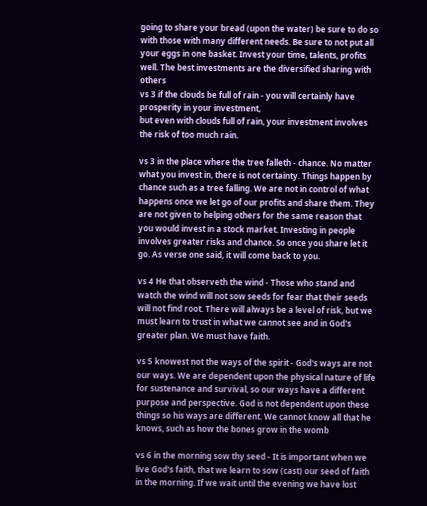going to share your bread (upon the water) be sure to do so with those with many different needs. Be sure to not put all your eggs in one basket. Invest your time, talents, profits well. The best investments are the diversified sharing with others
vs 3 if the clouds be full of rain - you will certainly have prosperity in your investment,
but even with clouds full of rain, your investment involves the risk of too much rain.

vs 3 in the place where the tree falleth - chance. No matter what you invest in, there is not certainty. Things happen by chance such as a tree falling. We are not in control of what happens once we let go of our profits and share them. They are not given to helping others for the same reason that you would invest in a stock market. Investing in people involves greater risks and chance. So once you share let it go. As verse one said, it will come back to you.

vs 4 He that observeth the wind - Those who stand and watch the wind will not sow seeds for fear that their seeds will not find root. There will always be a level of risk, but we must learn to trust in what we cannot see and in God's greater plan. We must have faith.

vs 5 knowest not the ways of the spirit - God's ways are not our ways. We are dependent upon the physical nature of life for sustenance and survival, so our ways have a different purpose and perspective. God is not dependent upon these things so his ways are different. We cannot know all that he knows, such as how the bones grow in the womb

vs 6 in the morning sow thy seed - It is important when we live God's faith, that we learn to sow (cast) our seed of faith in the morning. If we wait until the evening we have lost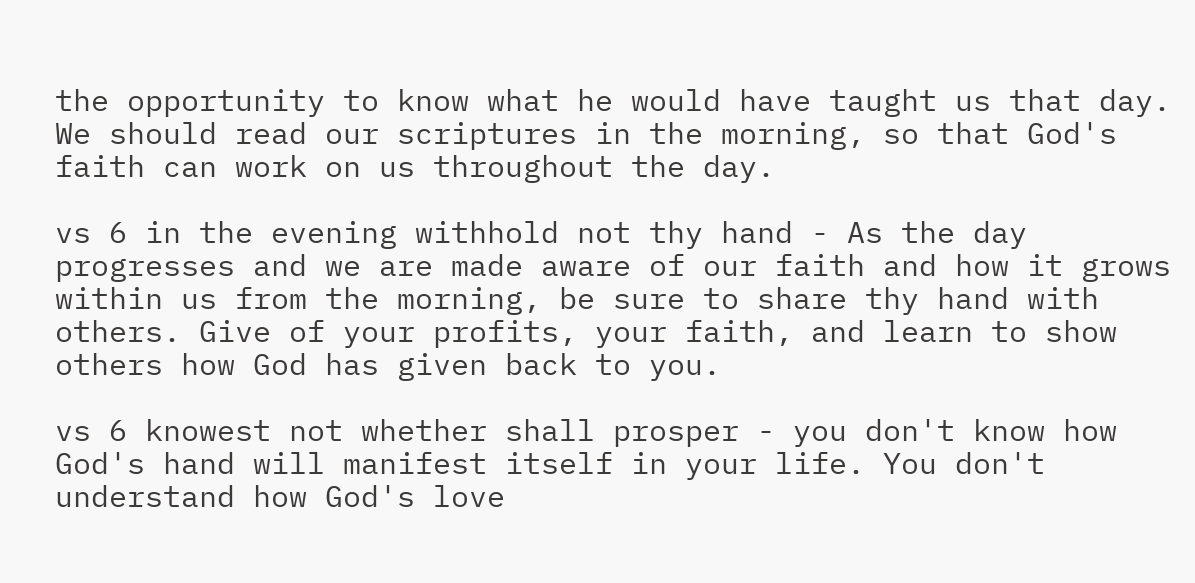the opportunity to know what he would have taught us that day. We should read our scriptures in the morning, so that God's faith can work on us throughout the day.

vs 6 in the evening withhold not thy hand - As the day progresses and we are made aware of our faith and how it grows within us from the morning, be sure to share thy hand with others. Give of your profits, your faith, and learn to show others how God has given back to you.

vs 6 knowest not whether shall prosper - you don't know how God's hand will manifest itself in your life. You don't understand how God's love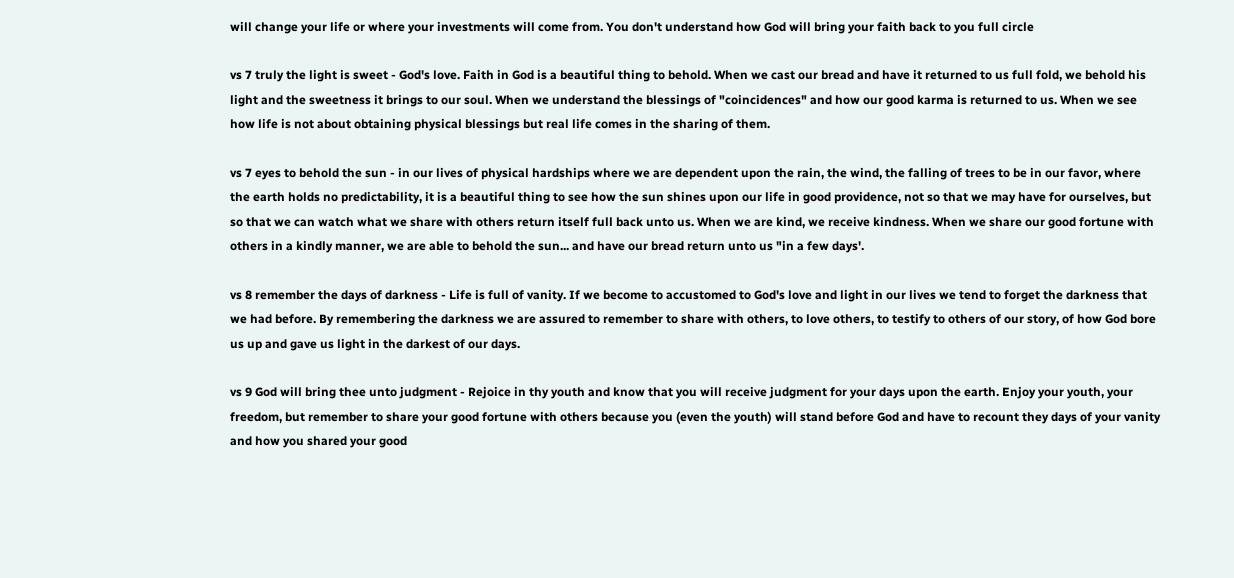will change your life or where your investments will come from. You don't understand how God will bring your faith back to you full circle

vs 7 truly the light is sweet - God's love. Faith in God is a beautiful thing to behold. When we cast our bread and have it returned to us full fold, we behold his light and the sweetness it brings to our soul. When we understand the blessings of "coincidences" and how our good karma is returned to us. When we see how life is not about obtaining physical blessings but real life comes in the sharing of them.

vs 7 eyes to behold the sun - in our lives of physical hardships where we are dependent upon the rain, the wind, the falling of trees to be in our favor, where the earth holds no predictability, it is a beautiful thing to see how the sun shines upon our life in good providence, not so that we may have for ourselves, but so that we can watch what we share with others return itself full back unto us. When we are kind, we receive kindness. When we share our good fortune with others in a kindly manner, we are able to behold the sun... and have our bread return unto us "in a few days'.

vs 8 remember the days of darkness - Life is full of vanity. If we become to accustomed to God's love and light in our lives we tend to forget the darkness that we had before. By remembering the darkness we are assured to remember to share with others, to love others, to testify to others of our story, of how God bore us up and gave us light in the darkest of our days.

vs 9 God will bring thee unto judgment - Rejoice in thy youth and know that you will receive judgment for your days upon the earth. Enjoy your youth, your freedom, but remember to share your good fortune with others because you (even the youth) will stand before God and have to recount they days of your vanity and how you shared your good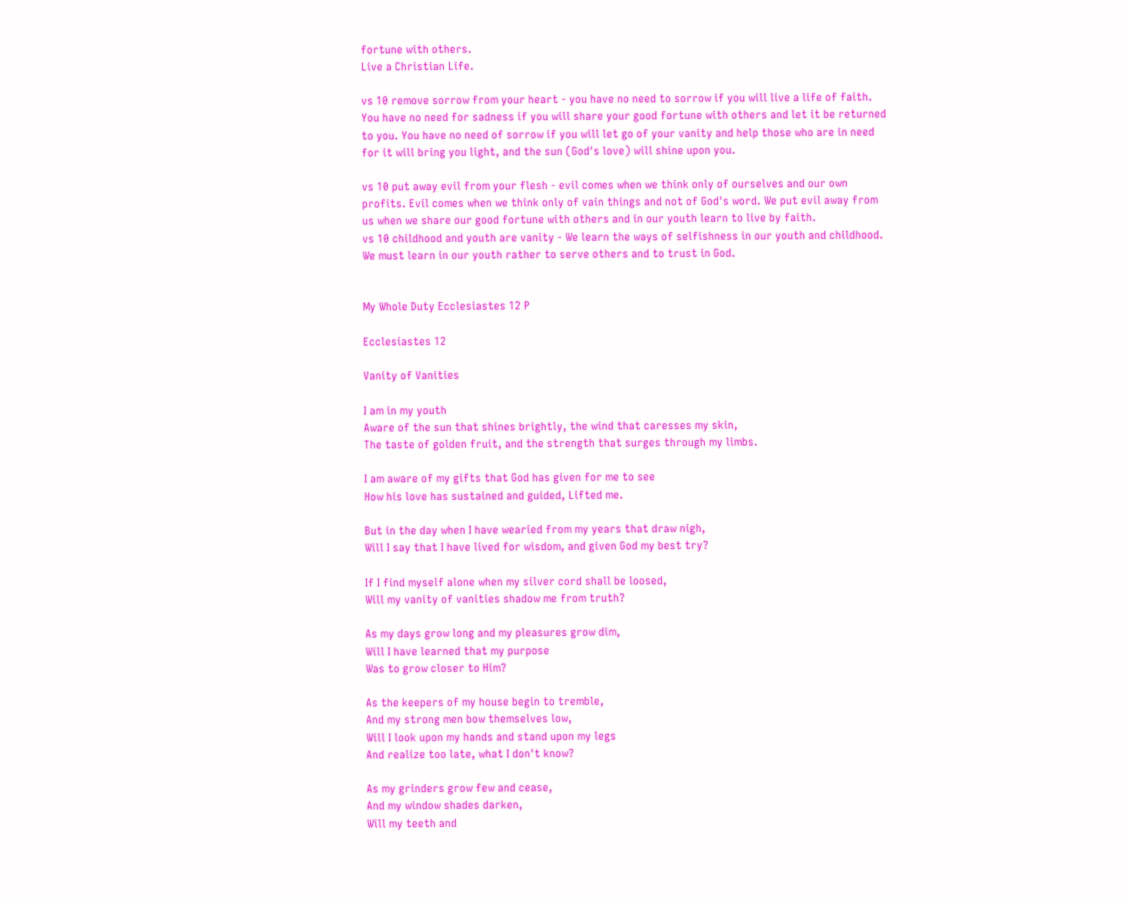fortune with others.
Live a Christian Life.

vs 10 remove sorrow from your heart - you have no need to sorrow if you will live a life of faith. You have no need for sadness if you will share your good fortune with others and let it be returned to you. You have no need of sorrow if you will let go of your vanity and help those who are in need for it will bring you light, and the sun (God's love) will shine upon you.

vs 10 put away evil from your flesh - evil comes when we think only of ourselves and our own profits. Evil comes when we think only of vain things and not of God's word. We put evil away from us when we share our good fortune with others and in our youth learn to live by faith.
vs 10 childhood and youth are vanity - We learn the ways of selfishness in our youth and childhood. We must learn in our youth rather to serve others and to trust in God.


My Whole Duty Ecclesiastes 12 P

Ecclesiastes 12

Vanity of Vanities

I am in my youth
Aware of the sun that shines brightly, the wind that caresses my skin,
The taste of golden fruit, and the strength that surges through my limbs.

I am aware of my gifts that God has given for me to see
How his love has sustained and guided, Lifted me.

But in the day when I have wearied from my years that draw nigh,
Will I say that I have lived for wisdom, and given God my best try?

If I find myself alone when my silver cord shall be loosed,
Will my vanity of vanities shadow me from truth?

As my days grow long and my pleasures grow dim,
Will I have learned that my purpose
Was to grow closer to Him?

As the keepers of my house begin to tremble,
And my strong men bow themselves low,
Will I look upon my hands and stand upon my legs
And realize too late, what I don't know?

As my grinders grow few and cease,
And my window shades darken,
Will my teeth and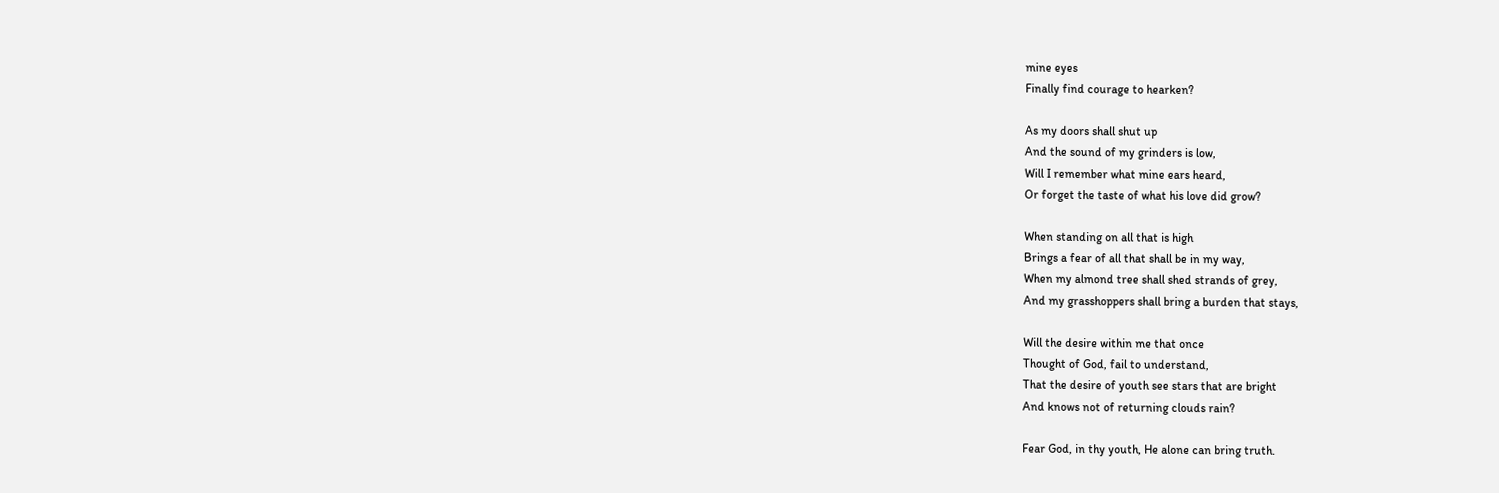mine eyes
Finally find courage to hearken?

As my doors shall shut up
And the sound of my grinders is low,
Will I remember what mine ears heard,
Or forget the taste of what his love did grow?

When standing on all that is high
Brings a fear of all that shall be in my way,
When my almond tree shall shed strands of grey,
And my grasshoppers shall bring a burden that stays,

Will the desire within me that once
Thought of God, fail to understand,
That the desire of youth see stars that are bright
And knows not of returning clouds rain?

Fear God, in thy youth, He alone can bring truth.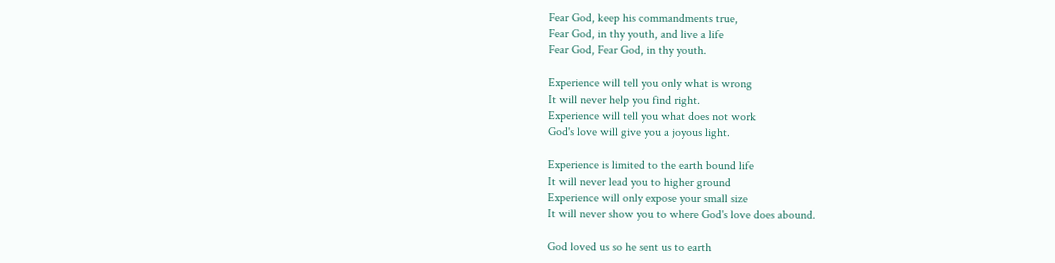Fear God, keep his commandments true,
Fear God, in thy youth, and live a life
Fear God, Fear God, in thy youth.

Experience will tell you only what is wrong
It will never help you find right.
Experience will tell you what does not work
God's love will give you a joyous light.

Experience is limited to the earth bound life
It will never lead you to higher ground
Experience will only expose your small size
It will never show you to where God's love does abound.

God loved us so he sent us to earth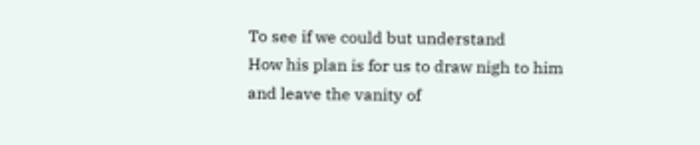To see if we could but understand
How his plan is for us to draw nigh to him
and leave the vanity of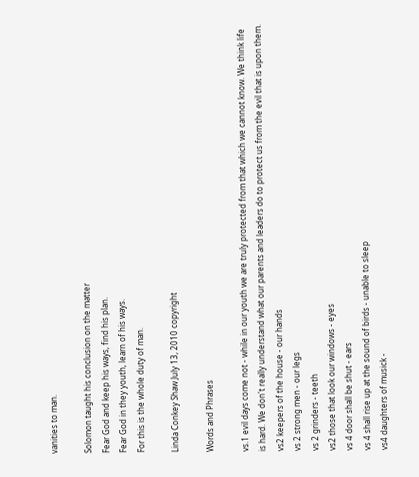vanities to man.

Solomon taught his conclusion on the matter
Fear God and keep his ways, find his plan.
Fear God in they youth, learn of his ways.
For this is the whole duty of man.

Linda Conkey Shaw July 13, 2010 copyright

Words and Phrases

vs.1 evil days come not - while in our youth we are truly protected from that which we cannot know. We think life is hard. We don't really understand what our parents and leaders do to protect us from the evil that is upon them.
vs2 keepers of the house - our hands
vs 2 strong men - our legs
vs 2 grinders - teeth
vs2 those that look our windows - eyes
vs 4 door shall be shut - ears
vs 4 shall rise up at the sound of birds - unable to sleep
vs4 daughters of musick -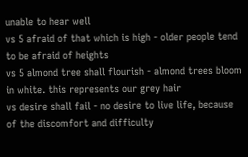unable to hear well
vs 5 afraid of that which is high - older people tend to be afraid of heights
vs 5 almond tree shall flourish - almond trees bloom in white. this represents our grey hair
vs desire shall fail - no desire to live life, because of the discomfort and difficulty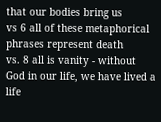that our bodies bring us
vs 6 all of these metaphorical phrases represent death
vs. 8 all is vanity - without God in our life, we have lived a life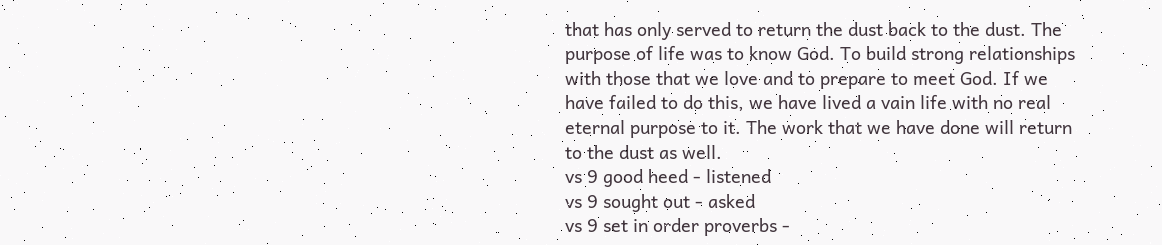that has only served to return the dust back to the dust. The purpose of life was to know God. To build strong relationships with those that we love and to prepare to meet God. If we have failed to do this, we have lived a vain life with no real eternal purpose to it. The work that we have done will return to the dust as well.
vs 9 good heed - listened
vs 9 sought out - asked
vs 9 set in order proverbs -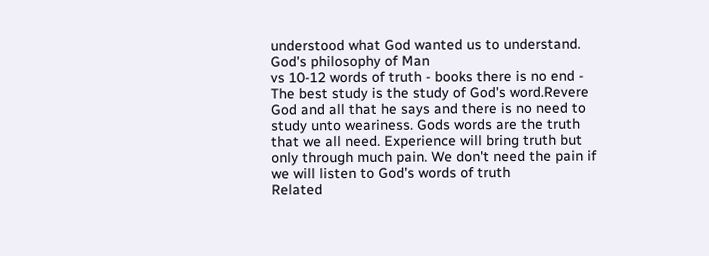understood what God wanted us to understand. God's philosophy of Man
vs 10-12 words of truth - books there is no end - The best study is the study of God's word.Revere God and all that he says and there is no need to study unto weariness. Gods words are the truth that we all need. Experience will bring truth but only through much pain. We don't need the pain if we will listen to God's words of truth
Related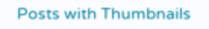Posts with Thumbnails